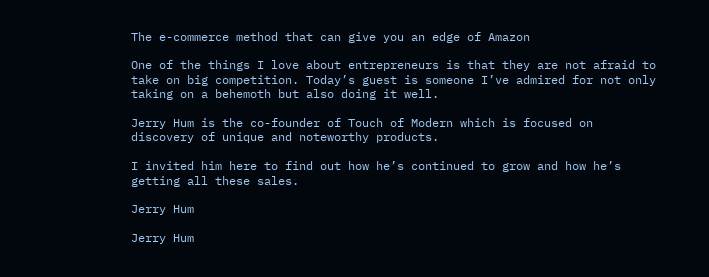The e-commerce method that can give you an edge of Amazon

One of the things I love about entrepreneurs is that they are not afraid to take on big competition. Today’s guest is someone I’ve admired for not only taking on a behemoth but also doing it well.

Jerry Hum is the co-founder of Touch of Modern which is focused on discovery of unique and noteworthy products.

I invited him here to find out how he’s continued to grow and how he’s getting all these sales.

Jerry Hum

Jerry Hum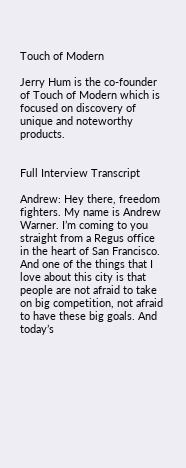Touch of Modern

Jerry Hum is the co-founder of Touch of Modern which is focused on discovery of unique and noteworthy products.


Full Interview Transcript

Andrew: Hey there, freedom fighters. My name is Andrew Warner. I’m coming to you straight from a Regus office in the heart of San Francisco. And one of the things that I love about this city is that people are not afraid to take on big competition, not afraid to have these big goals. And today’s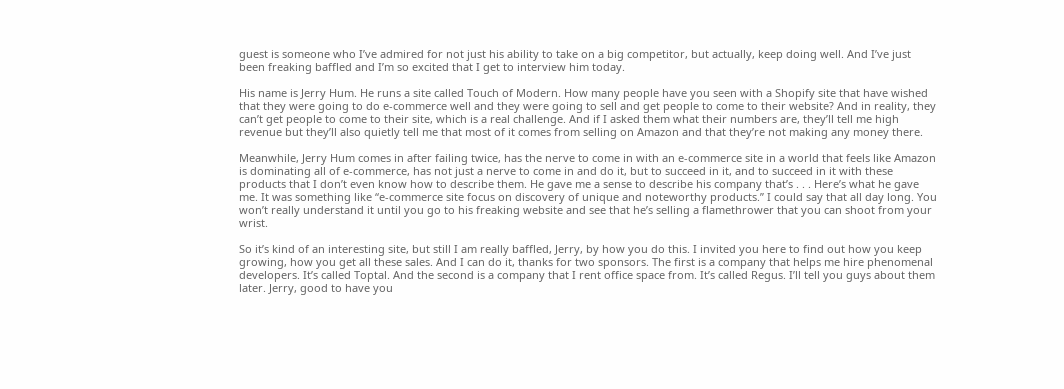guest is someone who I’ve admired for not just his ability to take on a big competitor, but actually, keep doing well. And I’ve just been freaking baffled and I’m so excited that I get to interview him today.

His name is Jerry Hum. He runs a site called Touch of Modern. How many people have you seen with a Shopify site that have wished that they were going to do e-commerce well and they were going to sell and get people to come to their website? And in reality, they can’t get people to come to their site, which is a real challenge. And if I asked them what their numbers are, they’ll tell me high revenue but they’ll also quietly tell me that most of it comes from selling on Amazon and that they’re not making any money there.

Meanwhile, Jerry Hum comes in after failing twice, has the nerve to come in with an e-commerce site in a world that feels like Amazon is dominating all of e-commerce, has not just a nerve to come in and do it, but to succeed in it, and to succeed in it with these products that I don’t even know how to describe them. He gave me a sense to describe his company that’s . . . Here’s what he gave me. It was something like “e-commerce site focus on discovery of unique and noteworthy products.” I could say that all day long. You won’t really understand it until you go to his freaking website and see that he’s selling a flamethrower that you can shoot from your wrist.

So it’s kind of an interesting site, but still I am really baffled, Jerry, by how you do this. I invited you here to find out how you keep growing, how you get all these sales. And I can do it, thanks for two sponsors. The first is a company that helps me hire phenomenal developers. It’s called Toptal. And the second is a company that I rent office space from. It’s called Regus. I’ll tell you guys about them later. Jerry, good to have you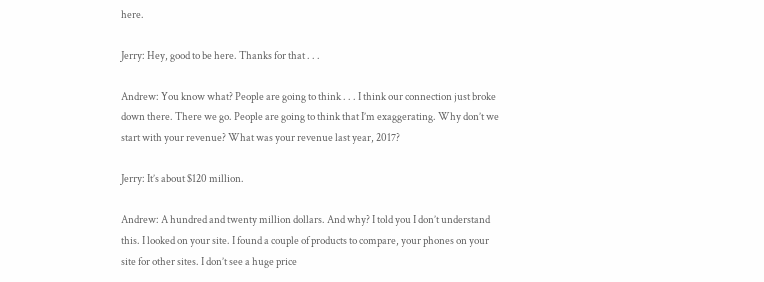here.

Jerry: Hey, good to be here. Thanks for that . . .

Andrew: You know what? People are going to think . . . I think our connection just broke down there. There we go. People are going to think that I’m exaggerating. Why don’t we start with your revenue? What was your revenue last year, 2017?

Jerry: It’s about $120 million.

Andrew: A hundred and twenty million dollars. And why? I told you I don’t understand this. I looked on your site. I found a couple of products to compare, your phones on your site for other sites. I don’t see a huge price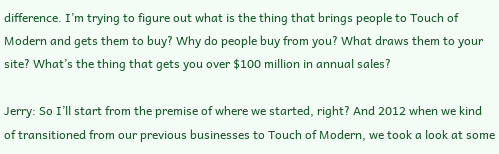difference. I’m trying to figure out what is the thing that brings people to Touch of Modern and gets them to buy? Why do people buy from you? What draws them to your site? What’s the thing that gets you over $100 million in annual sales?

Jerry: So I’ll start from the premise of where we started, right? And 2012 when we kind of transitioned from our previous businesses to Touch of Modern, we took a look at some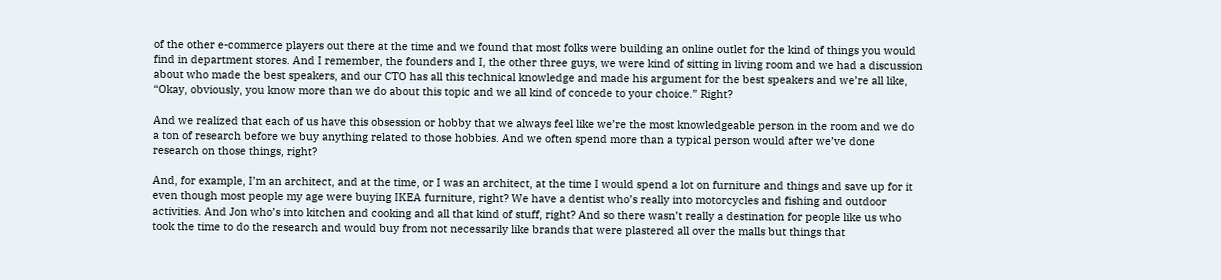of the other e-commerce players out there at the time and we found that most folks were building an online outlet for the kind of things you would find in department stores. And I remember, the founders and I, the other three guys, we were kind of sitting in living room and we had a discussion about who made the best speakers, and our CTO has all this technical knowledge and made his argument for the best speakers and we’re all like, “Okay, obviously, you know more than we do about this topic and we all kind of concede to your choice.” Right?

And we realized that each of us have this obsession or hobby that we always feel like we’re the most knowledgeable person in the room and we do a ton of research before we buy anything related to those hobbies. And we often spend more than a typical person would after we’ve done research on those things, right?

And, for example, I’m an architect, and at the time, or I was an architect, at the time I would spend a lot on furniture and things and save up for it even though most people my age were buying IKEA furniture, right? We have a dentist who’s really into motorcycles and fishing and outdoor activities. And Jon who’s into kitchen and cooking and all that kind of stuff, right? And so there wasn’t really a destination for people like us who took the time to do the research and would buy from not necessarily like brands that were plastered all over the malls but things that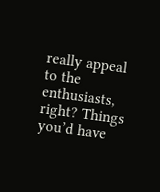really appeal to the enthusiasts, right? Things you’d have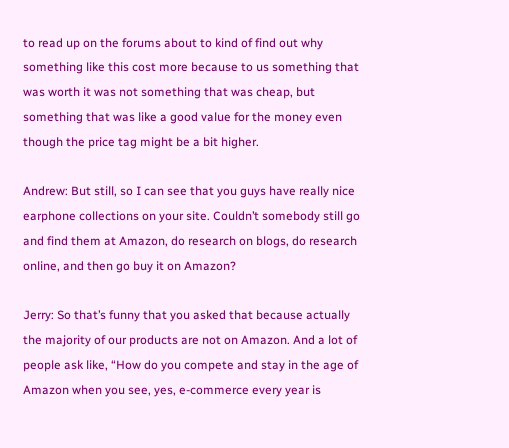to read up on the forums about to kind of find out why something like this cost more because to us something that was worth it was not something that was cheap, but something that was like a good value for the money even though the price tag might be a bit higher.

Andrew: But still, so I can see that you guys have really nice earphone collections on your site. Couldn’t somebody still go and find them at Amazon, do research on blogs, do research online, and then go buy it on Amazon?

Jerry: So that’s funny that you asked that because actually the majority of our products are not on Amazon. And a lot of people ask like, “How do you compete and stay in the age of Amazon when you see, yes, e-commerce every year is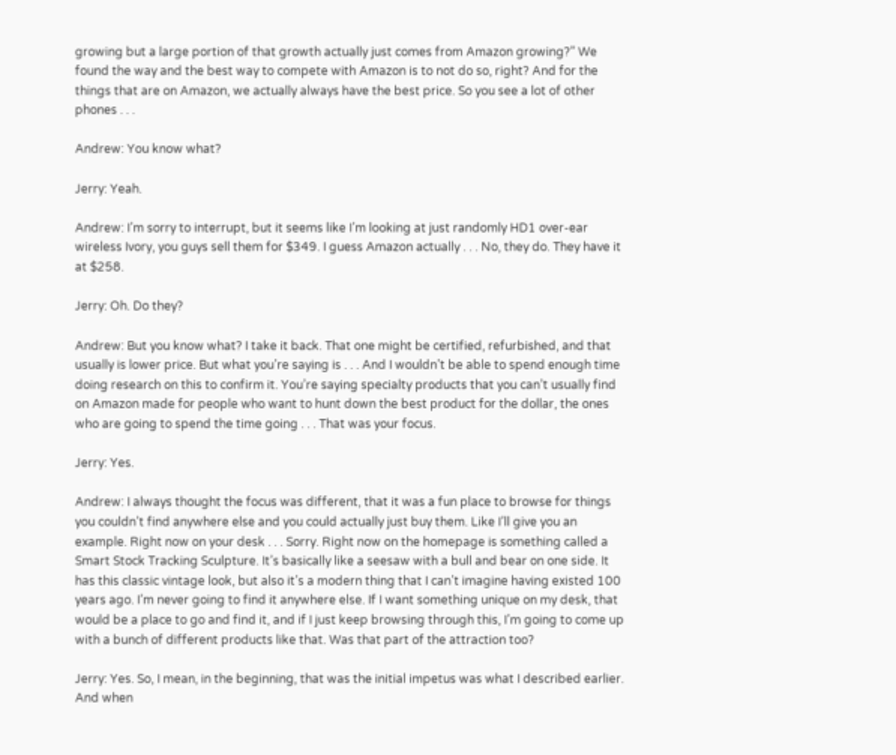growing but a large portion of that growth actually just comes from Amazon growing?” We found the way and the best way to compete with Amazon is to not do so, right? And for the things that are on Amazon, we actually always have the best price. So you see a lot of other phones . . .

Andrew: You know what?

Jerry: Yeah.

Andrew: I’m sorry to interrupt, but it seems like I’m looking at just randomly HD1 over-ear wireless Ivory, you guys sell them for $349. I guess Amazon actually . . . No, they do. They have it at $258.

Jerry: Oh. Do they?

Andrew: But you know what? I take it back. That one might be certified, refurbished, and that usually is lower price. But what you’re saying is . . . And I wouldn’t be able to spend enough time doing research on this to confirm it. You’re saying specialty products that you can’t usually find on Amazon made for people who want to hunt down the best product for the dollar, the ones who are going to spend the time going . . . That was your focus.

Jerry: Yes.

Andrew: I always thought the focus was different, that it was a fun place to browse for things you couldn’t find anywhere else and you could actually just buy them. Like I’ll give you an example. Right now on your desk . . . Sorry. Right now on the homepage is something called a Smart Stock Tracking Sculpture. It’s basically like a seesaw with a bull and bear on one side. It has this classic vintage look, but also it’s a modern thing that I can’t imagine having existed 100 years ago. I’m never going to find it anywhere else. If I want something unique on my desk, that would be a place to go and find it, and if I just keep browsing through this, I’m going to come up with a bunch of different products like that. Was that part of the attraction too?

Jerry: Yes. So, I mean, in the beginning, that was the initial impetus was what I described earlier. And when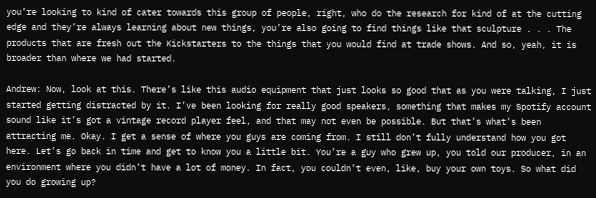you’re looking to kind of cater towards this group of people, right, who do the research for kind of at the cutting edge and they’re always learning about new things, you’re also going to find things like that sculpture . . . The products that are fresh out the Kickstarters to the things that you would find at trade shows. And so, yeah, it is broader than where we had started.

Andrew: Now, look at this. There’s like this audio equipment that just looks so good that as you were talking, I just started getting distracted by it. I’ve been looking for really good speakers, something that makes my Spotify account sound like it’s got a vintage record player feel, and that may not even be possible. But that’s what’s been attracting me. Okay. I get a sense of where you guys are coming from. I still don’t fully understand how you got here. Let’s go back in time and get to know you a little bit. You’re a guy who grew up, you told our producer, in an environment where you didn’t have a lot of money. In fact, you couldn’t even, like, buy your own toys. So what did you do growing up?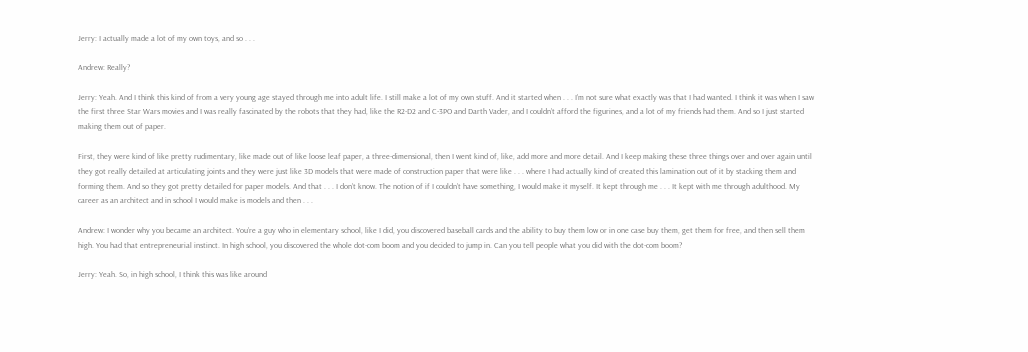Jerry: I actually made a lot of my own toys, and so . . .

Andrew: Really?

Jerry: Yeah. And I think this kind of from a very young age stayed through me into adult life. I still make a lot of my own stuff. And it started when . . . I’m not sure what exactly was that I had wanted. I think it was when I saw the first three Star Wars movies and I was really fascinated by the robots that they had, like the R2-D2 and C-3PO and Darth Vader, and I couldn’t afford the figurines, and a lot of my friends had them. And so I just started making them out of paper.

First, they were kind of like pretty rudimentary, like made out of like loose leaf paper, a three-dimensional, then I went kind of, like, add more and more detail. And I keep making these three things over and over again until they got really detailed at articulating joints and they were just like 3D models that were made of construction paper that were like . . . where I had actually kind of created this lamination out of it by stacking them and forming them. And so they got pretty detailed for paper models. And that . . . I don’t know. The notion of if I couldn’t have something, I would make it myself. It kept through me . . . It kept with me through adulthood. My career as an architect and in school I would make is models and then . . .

Andrew: I wonder why you became an architect. You’re a guy who in elementary school, like I did, you discovered baseball cards and the ability to buy them low or in one case buy them, get them for free, and then sell them high. You had that entrepreneurial instinct. In high school, you discovered the whole dot-com boom and you decided to jump in. Can you tell people what you did with the dot-com boom?

Jerry: Yeah. So, in high school, I think this was like around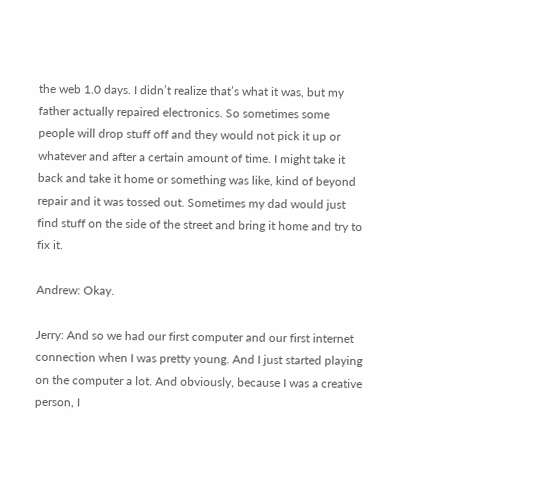the web 1.0 days. I didn’t realize that’s what it was, but my father actually repaired electronics. So sometimes some people will drop stuff off and they would not pick it up or whatever and after a certain amount of time. I might take it back and take it home or something was like, kind of beyond repair and it was tossed out. Sometimes my dad would just find stuff on the side of the street and bring it home and try to fix it.

Andrew: Okay.

Jerry: And so we had our first computer and our first internet connection when I was pretty young. And I just started playing on the computer a lot. And obviously, because I was a creative person, I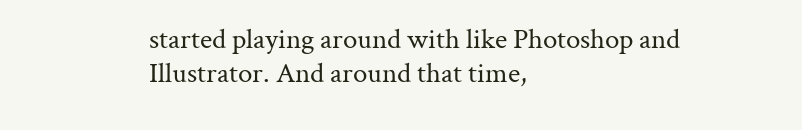started playing around with like Photoshop and Illustrator. And around that time,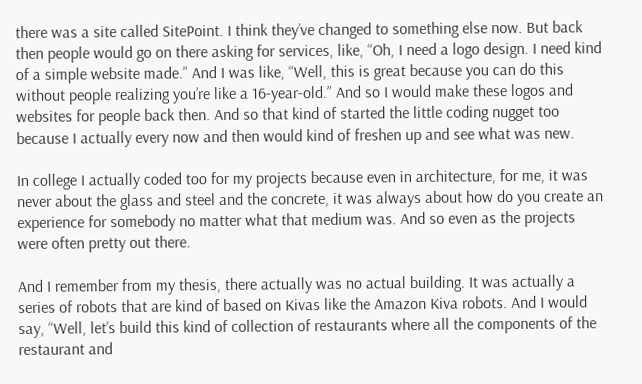there was a site called SitePoint. I think they’ve changed to something else now. But back then people would go on there asking for services, like, “Oh, I need a logo design. I need kind of a simple website made.” And I was like, “Well, this is great because you can do this without people realizing you’re like a 16-year-old.” And so I would make these logos and websites for people back then. And so that kind of started the little coding nugget too because I actually every now and then would kind of freshen up and see what was new.

In college I actually coded too for my projects because even in architecture, for me, it was never about the glass and steel and the concrete, it was always about how do you create an experience for somebody no matter what that medium was. And so even as the projects were often pretty out there.

And I remember from my thesis, there actually was no actual building. It was actually a series of robots that are kind of based on Kivas like the Amazon Kiva robots. And I would say, “Well, let’s build this kind of collection of restaurants where all the components of the restaurant and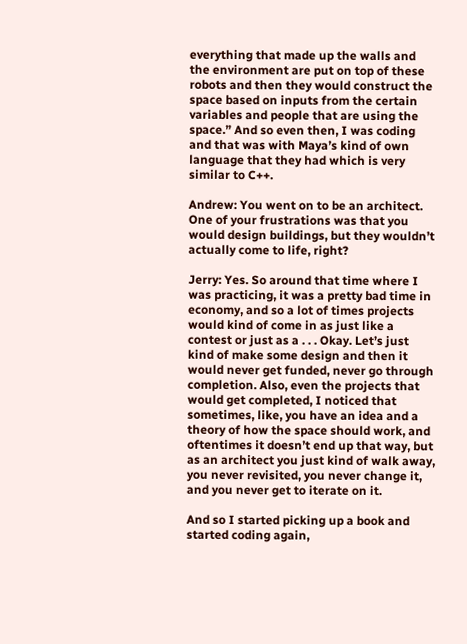everything that made up the walls and the environment are put on top of these robots and then they would construct the space based on inputs from the certain variables and people that are using the space.” And so even then, I was coding and that was with Maya’s kind of own language that they had which is very similar to C++.

Andrew: You went on to be an architect. One of your frustrations was that you would design buildings, but they wouldn’t actually come to life, right?

Jerry: Yes. So around that time where I was practicing, it was a pretty bad time in economy, and so a lot of times projects would kind of come in as just like a contest or just as a . . . Okay. Let’s just kind of make some design and then it would never get funded, never go through completion. Also, even the projects that would get completed, I noticed that sometimes, like, you have an idea and a theory of how the space should work, and oftentimes it doesn’t end up that way, but as an architect you just kind of walk away, you never revisited, you never change it, and you never get to iterate on it.

And so I started picking up a book and started coding again,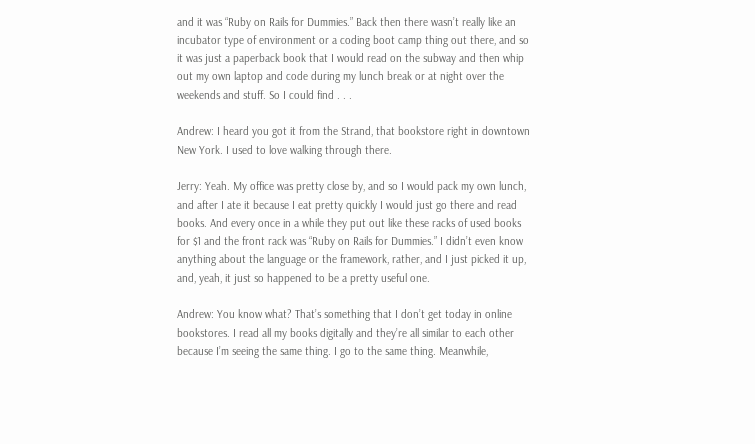and it was “Ruby on Rails for Dummies.” Back then there wasn’t really like an incubator type of environment or a coding boot camp thing out there, and so it was just a paperback book that I would read on the subway and then whip out my own laptop and code during my lunch break or at night over the weekends and stuff. So I could find . . .

Andrew: I heard you got it from the Strand, that bookstore right in downtown New York. I used to love walking through there.

Jerry: Yeah. My office was pretty close by, and so I would pack my own lunch, and after I ate it because I eat pretty quickly I would just go there and read books. And every once in a while they put out like these racks of used books for $1 and the front rack was “Ruby on Rails for Dummies.” I didn’t even know anything about the language or the framework, rather, and I just picked it up, and, yeah, it just so happened to be a pretty useful one.

Andrew: You know what? That’s something that I don’t get today in online bookstores. I read all my books digitally and they’re all similar to each other because I’m seeing the same thing. I go to the same thing. Meanwhile,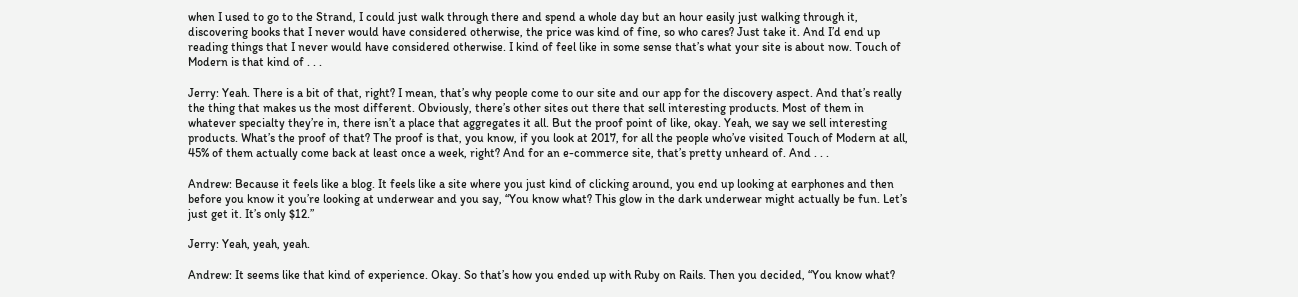when I used to go to the Strand, I could just walk through there and spend a whole day but an hour easily just walking through it, discovering books that I never would have considered otherwise, the price was kind of fine, so who cares? Just take it. And I’d end up reading things that I never would have considered otherwise. I kind of feel like in some sense that’s what your site is about now. Touch of Modern is that kind of . . .

Jerry: Yeah. There is a bit of that, right? I mean, that’s why people come to our site and our app for the discovery aspect. And that’s really the thing that makes us the most different. Obviously, there’s other sites out there that sell interesting products. Most of them in whatever specialty they’re in, there isn’t a place that aggregates it all. But the proof point of like, okay. Yeah, we say we sell interesting products. What’s the proof of that? The proof is that, you know, if you look at 2017, for all the people who’ve visited Touch of Modern at all, 45% of them actually come back at least once a week, right? And for an e-commerce site, that’s pretty unheard of. And . . .

Andrew: Because it feels like a blog. It feels like a site where you just kind of clicking around, you end up looking at earphones and then before you know it you’re looking at underwear and you say, “You know what? This glow in the dark underwear might actually be fun. Let’s just get it. It’s only $12.”

Jerry: Yeah, yeah, yeah.

Andrew: It seems like that kind of experience. Okay. So that’s how you ended up with Ruby on Rails. Then you decided, “You know what?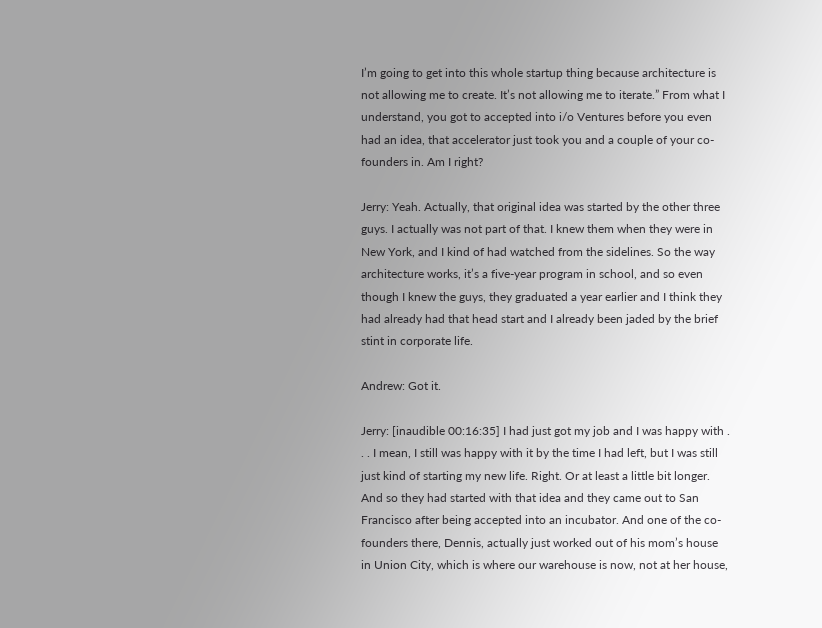I’m going to get into this whole startup thing because architecture is not allowing me to create. It’s not allowing me to iterate.” From what I understand, you got to accepted into i/o Ventures before you even had an idea, that accelerator just took you and a couple of your co-founders in. Am I right?

Jerry: Yeah. Actually, that original idea was started by the other three guys. I actually was not part of that. I knew them when they were in New York, and I kind of had watched from the sidelines. So the way architecture works, it’s a five-year program in school, and so even though I knew the guys, they graduated a year earlier and I think they had already had that head start and I already been jaded by the brief stint in corporate life.

Andrew: Got it.

Jerry: [inaudible 00:16:35] I had just got my job and I was happy with . . . I mean, I still was happy with it by the time I had left, but I was still just kind of starting my new life. Right. Or at least a little bit longer. And so they had started with that idea and they came out to San Francisco after being accepted into an incubator. And one of the co-founders there, Dennis, actually just worked out of his mom’s house in Union City, which is where our warehouse is now, not at her house,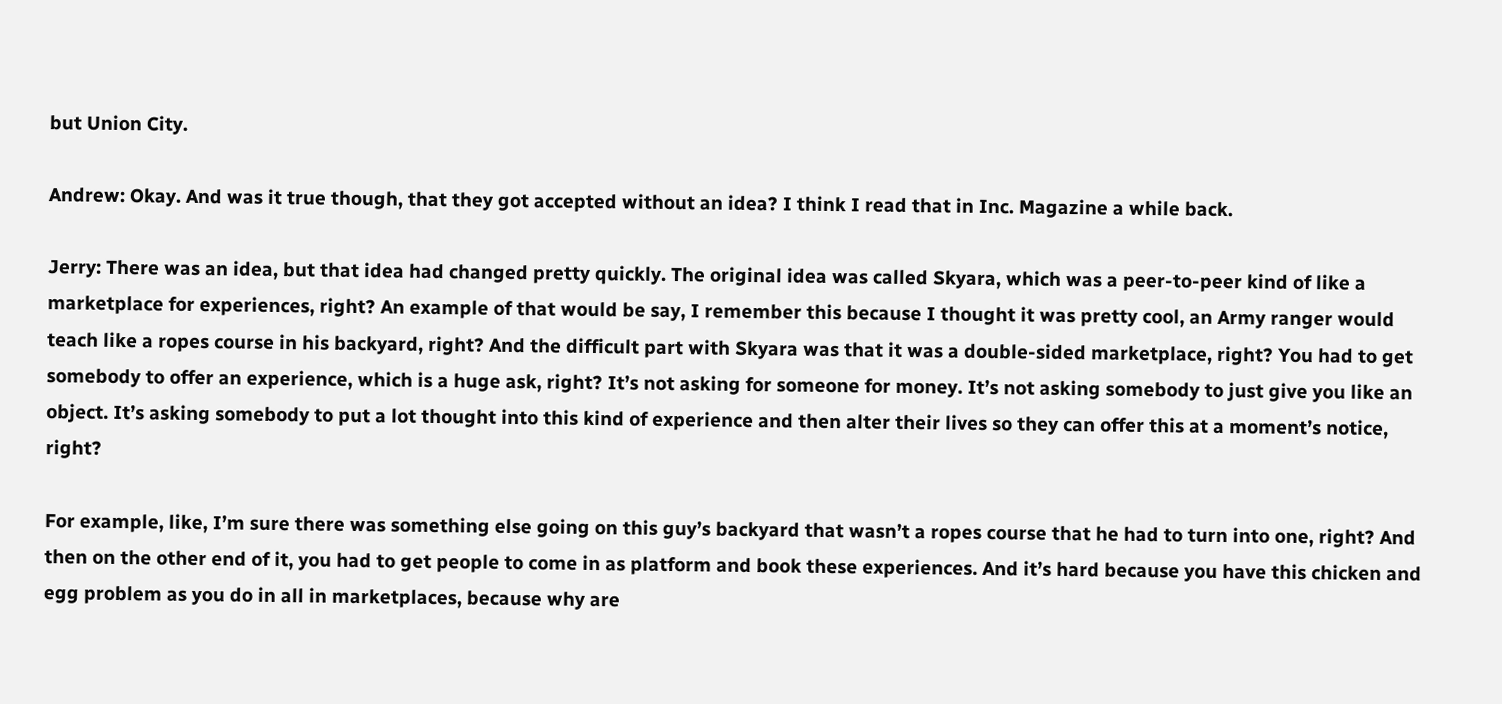but Union City.

Andrew: Okay. And was it true though, that they got accepted without an idea? I think I read that in Inc. Magazine a while back.

Jerry: There was an idea, but that idea had changed pretty quickly. The original idea was called Skyara, which was a peer-to-peer kind of like a marketplace for experiences, right? An example of that would be say, I remember this because I thought it was pretty cool, an Army ranger would teach like a ropes course in his backyard, right? And the difficult part with Skyara was that it was a double-sided marketplace, right? You had to get somebody to offer an experience, which is a huge ask, right? It’s not asking for someone for money. It’s not asking somebody to just give you like an object. It’s asking somebody to put a lot thought into this kind of experience and then alter their lives so they can offer this at a moment’s notice, right?

For example, like, I’m sure there was something else going on this guy’s backyard that wasn’t a ropes course that he had to turn into one, right? And then on the other end of it, you had to get people to come in as platform and book these experiences. And it’s hard because you have this chicken and egg problem as you do in all in marketplaces, because why are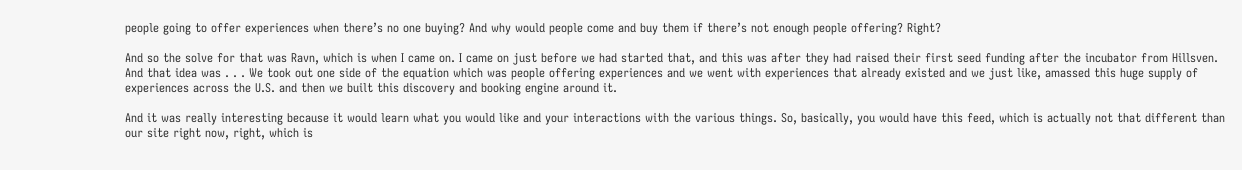people going to offer experiences when there’s no one buying? And why would people come and buy them if there’s not enough people offering? Right?

And so the solve for that was Ravn, which is when I came on. I came on just before we had started that, and this was after they had raised their first seed funding after the incubator from Hillsven. And that idea was . . . We took out one side of the equation which was people offering experiences and we went with experiences that already existed and we just like, amassed this huge supply of experiences across the U.S. and then we built this discovery and booking engine around it.

And it was really interesting because it would learn what you would like and your interactions with the various things. So, basically, you would have this feed, which is actually not that different than our site right now, right, which is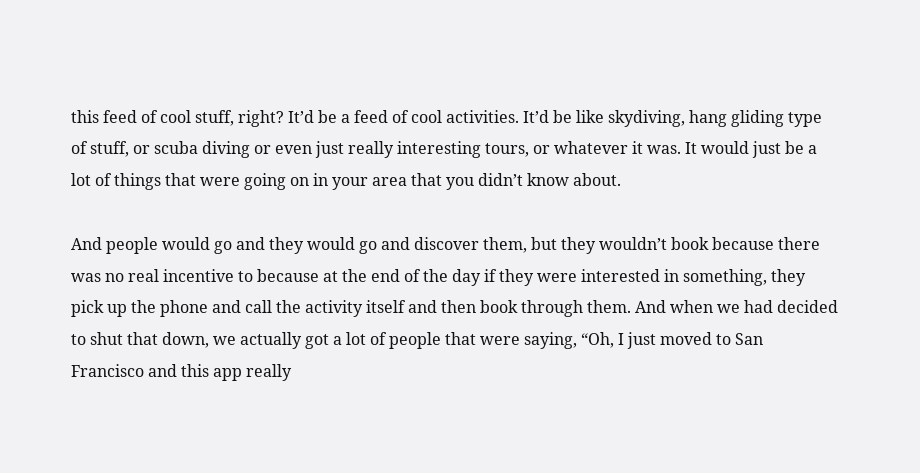this feed of cool stuff, right? It’d be a feed of cool activities. It’d be like skydiving, hang gliding type of stuff, or scuba diving or even just really interesting tours, or whatever it was. It would just be a lot of things that were going on in your area that you didn’t know about.

And people would go and they would go and discover them, but they wouldn’t book because there was no real incentive to because at the end of the day if they were interested in something, they pick up the phone and call the activity itself and then book through them. And when we had decided to shut that down, we actually got a lot of people that were saying, “Oh, I just moved to San Francisco and this app really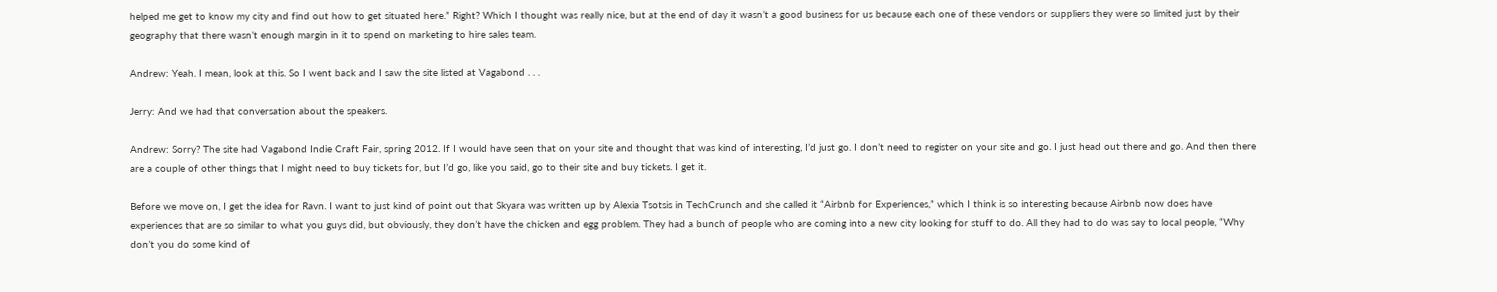helped me get to know my city and find out how to get situated here.” Right? Which I thought was really nice, but at the end of day it wasn’t a good business for us because each one of these vendors or suppliers they were so limited just by their geography that there wasn’t enough margin in it to spend on marketing to hire sales team.

Andrew: Yeah. I mean, look at this. So I went back and I saw the site listed at Vagabond . . .

Jerry: And we had that conversation about the speakers.

Andrew: Sorry? The site had Vagabond Indie Craft Fair, spring 2012. If I would have seen that on your site and thought that was kind of interesting, I’d just go. I don’t need to register on your site and go. I just head out there and go. And then there are a couple of other things that I might need to buy tickets for, but I’d go, like you said, go to their site and buy tickets. I get it.

Before we move on, I get the idea for Ravn. I want to just kind of point out that Skyara was written up by Alexia Tsotsis in TechCrunch and she called it “Airbnb for Experiences,” which I think is so interesting because Airbnb now does have experiences that are so similar to what you guys did, but obviously, they don’t have the chicken and egg problem. They had a bunch of people who are coming into a new city looking for stuff to do. All they had to do was say to local people, “Why don’t you do some kind of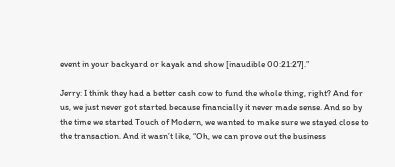event in your backyard or kayak and show [inaudible 00:21:27].”

Jerry: I think they had a better cash cow to fund the whole thing, right? And for us, we just never got started because financially it never made sense. And so by the time we started Touch of Modern, we wanted to make sure we stayed close to the transaction. And it wasn’t like, “Oh, we can prove out the business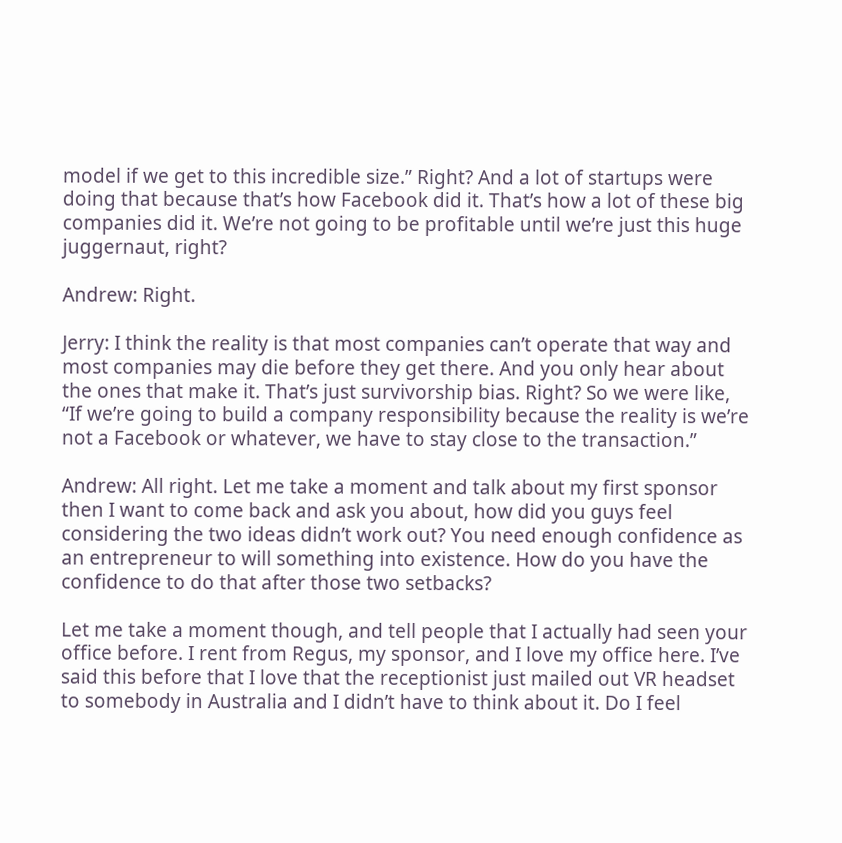model if we get to this incredible size.” Right? And a lot of startups were doing that because that’s how Facebook did it. That’s how a lot of these big companies did it. We’re not going to be profitable until we’re just this huge juggernaut, right?

Andrew: Right.

Jerry: I think the reality is that most companies can’t operate that way and most companies may die before they get there. And you only hear about the ones that make it. That’s just survivorship bias. Right? So we were like, “If we’re going to build a company responsibility because the reality is we’re not a Facebook or whatever, we have to stay close to the transaction.”

Andrew: All right. Let me take a moment and talk about my first sponsor then I want to come back and ask you about, how did you guys feel considering the two ideas didn’t work out? You need enough confidence as an entrepreneur to will something into existence. How do you have the confidence to do that after those two setbacks?

Let me take a moment though, and tell people that I actually had seen your office before. I rent from Regus, my sponsor, and I love my office here. I’ve said this before that I love that the receptionist just mailed out VR headset to somebody in Australia and I didn’t have to think about it. Do I feel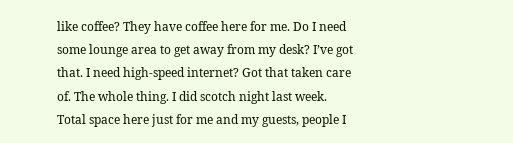like coffee? They have coffee here for me. Do I need some lounge area to get away from my desk? I’ve got that. I need high-speed internet? Got that taken care of. The whole thing. I did scotch night last week. Total space here just for me and my guests, people I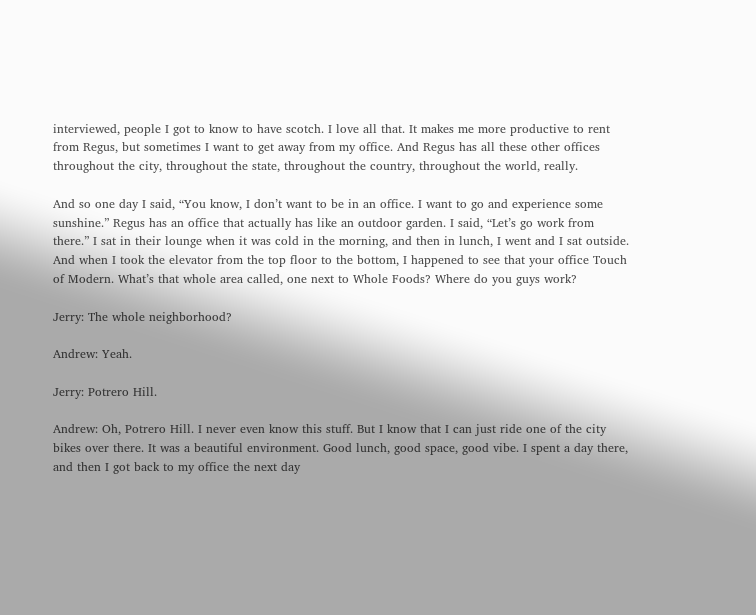interviewed, people I got to know to have scotch. I love all that. It makes me more productive to rent from Regus, but sometimes I want to get away from my office. And Regus has all these other offices throughout the city, throughout the state, throughout the country, throughout the world, really.

And so one day I said, “You know, I don’t want to be in an office. I want to go and experience some sunshine.” Regus has an office that actually has like an outdoor garden. I said, “Let’s go work from there.” I sat in their lounge when it was cold in the morning, and then in lunch, I went and I sat outside. And when I took the elevator from the top floor to the bottom, I happened to see that your office Touch of Modern. What’s that whole area called, one next to Whole Foods? Where do you guys work?

Jerry: The whole neighborhood?

Andrew: Yeah.

Jerry: Potrero Hill.

Andrew: Oh, Potrero Hill. I never even know this stuff. But I know that I can just ride one of the city bikes over there. It was a beautiful environment. Good lunch, good space, good vibe. I spent a day there, and then I got back to my office the next day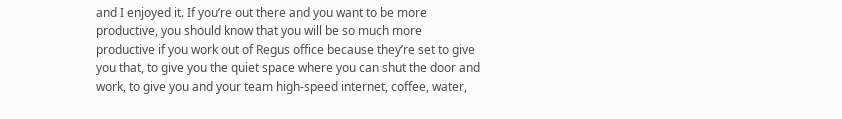and I enjoyed it. If you’re out there and you want to be more productive, you should know that you will be so much more productive if you work out of Regus office because they’re set to give you that, to give you the quiet space where you can shut the door and work, to give you and your team high-speed internet, coffee, water,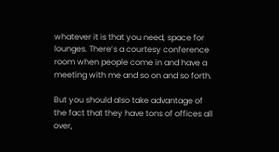whatever it is that you need, space for lounges. There’s a courtesy conference room when people come in and have a meeting with me and so on and so forth.

But you should also take advantage of the fact that they have tons of offices all over,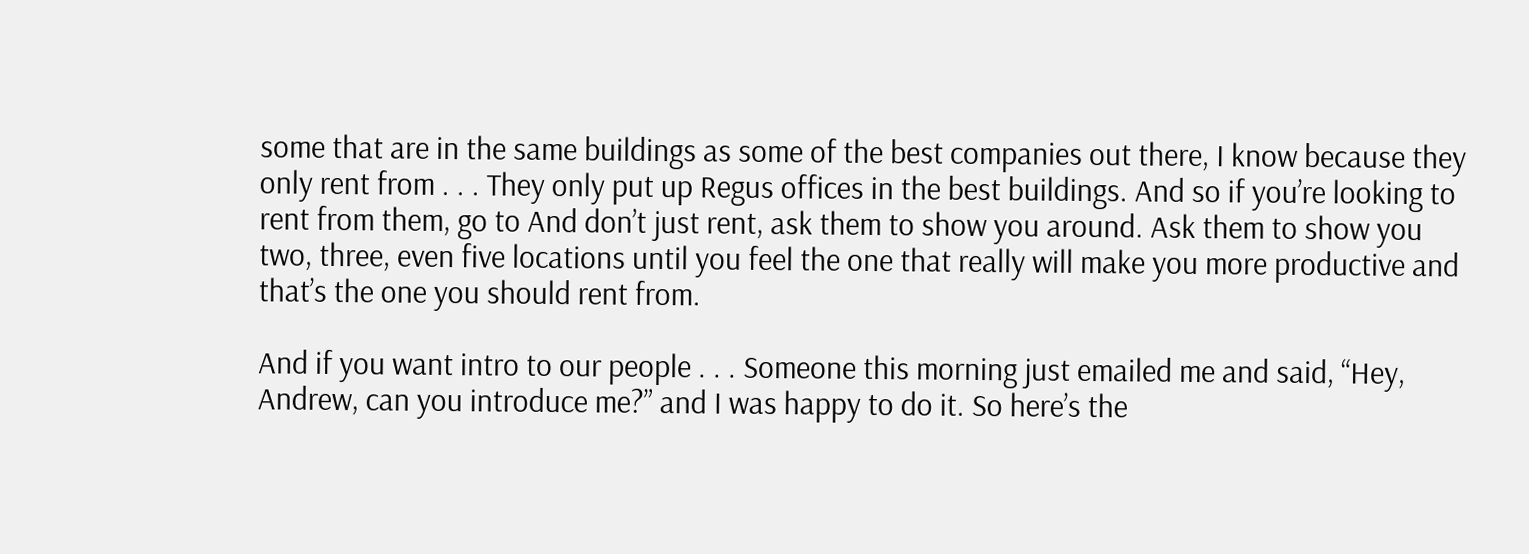some that are in the same buildings as some of the best companies out there, I know because they only rent from . . . They only put up Regus offices in the best buildings. And so if you’re looking to rent from them, go to And don’t just rent, ask them to show you around. Ask them to show you two, three, even five locations until you feel the one that really will make you more productive and that’s the one you should rent from.

And if you want intro to our people . . . Someone this morning just emailed me and said, “Hey, Andrew, can you introduce me?” and I was happy to do it. So here’s the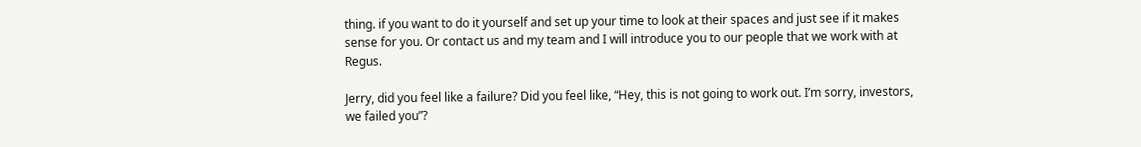thing. if you want to do it yourself and set up your time to look at their spaces and just see if it makes sense for you. Or contact us and my team and I will introduce you to our people that we work with at Regus.

Jerry, did you feel like a failure? Did you feel like, “Hey, this is not going to work out. I’m sorry, investors, we failed you”?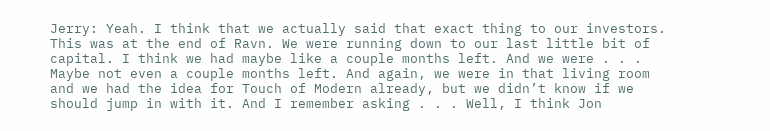Jerry: Yeah. I think that we actually said that exact thing to our investors. This was at the end of Ravn. We were running down to our last little bit of capital. I think we had maybe like a couple months left. And we were . . . Maybe not even a couple months left. And again, we were in that living room and we had the idea for Touch of Modern already, but we didn’t know if we should jump in with it. And I remember asking . . . Well, I think Jon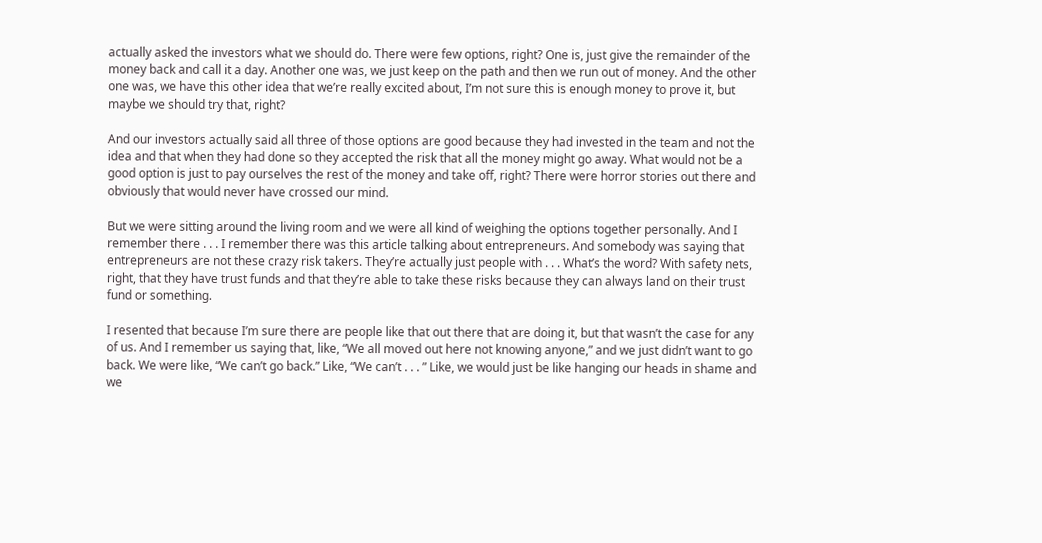actually asked the investors what we should do. There were few options, right? One is, just give the remainder of the money back and call it a day. Another one was, we just keep on the path and then we run out of money. And the other one was, we have this other idea that we’re really excited about, I’m not sure this is enough money to prove it, but maybe we should try that, right?

And our investors actually said all three of those options are good because they had invested in the team and not the idea and that when they had done so they accepted the risk that all the money might go away. What would not be a good option is just to pay ourselves the rest of the money and take off, right? There were horror stories out there and obviously that would never have crossed our mind.

But we were sitting around the living room and we were all kind of weighing the options together personally. And I remember there . . . I remember there was this article talking about entrepreneurs. And somebody was saying that entrepreneurs are not these crazy risk takers. They’re actually just people with . . . What’s the word? With safety nets, right, that they have trust funds and that they’re able to take these risks because they can always land on their trust fund or something.

I resented that because I’m sure there are people like that out there that are doing it, but that wasn’t the case for any of us. And I remember us saying that, like, “We all moved out here not knowing anyone,” and we just didn’t want to go back. We were like, “We can’t go back.” Like, “We can’t . . . ” Like, we would just be like hanging our heads in shame and we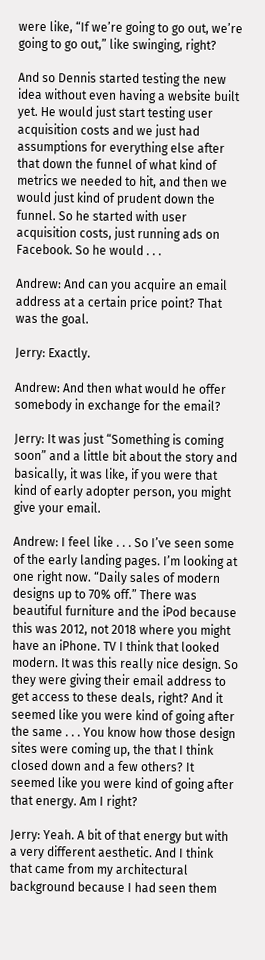were like, “If we’re going to go out, we’re going to go out,” like swinging, right?

And so Dennis started testing the new idea without even having a website built yet. He would just start testing user acquisition costs and we just had assumptions for everything else after that down the funnel of what kind of metrics we needed to hit, and then we would just kind of prudent down the funnel. So he started with user acquisition costs, just running ads on Facebook. So he would . . .

Andrew: And can you acquire an email address at a certain price point? That was the goal.

Jerry: Exactly.

Andrew: And then what would he offer somebody in exchange for the email?

Jerry: It was just “Something is coming soon” and a little bit about the story and basically, it was like, if you were that kind of early adopter person, you might give your email.

Andrew: I feel like . . . So I’ve seen some of the early landing pages. I’m looking at one right now. “Daily sales of modern designs up to 70% off.” There was beautiful furniture and the iPod because this was 2012, not 2018 where you might have an iPhone. TV I think that looked modern. It was this really nice design. So they were giving their email address to get access to these deals, right? And it seemed like you were kind of going after the same . . . You know how those design sites were coming up, the that I think closed down and a few others? It seemed like you were kind of going after that energy. Am I right?

Jerry: Yeah. A bit of that energy but with a very different aesthetic. And I think that came from my architectural background because I had seen them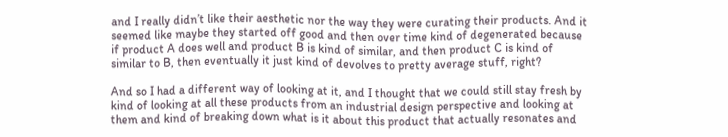and I really didn’t like their aesthetic nor the way they were curating their products. And it seemed like maybe they started off good and then over time kind of degenerated because if product A does well and product B is kind of similar, and then product C is kind of similar to B, then eventually it just kind of devolves to pretty average stuff, right?

And so I had a different way of looking at it, and I thought that we could still stay fresh by kind of looking at all these products from an industrial design perspective and looking at them and kind of breaking down what is it about this product that actually resonates and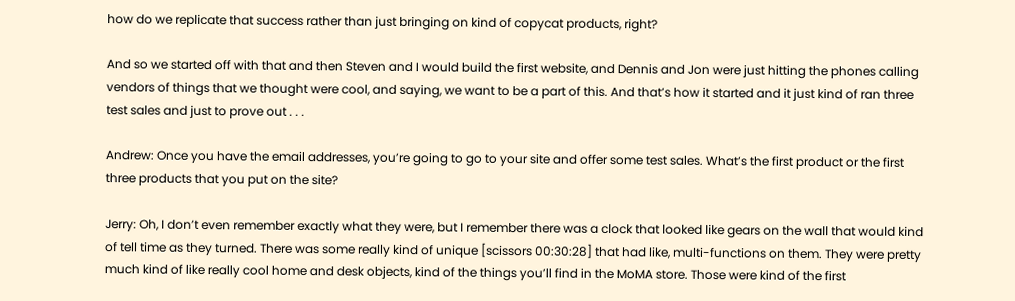how do we replicate that success rather than just bringing on kind of copycat products, right?

And so we started off with that and then Steven and I would build the first website, and Dennis and Jon were just hitting the phones calling vendors of things that we thought were cool, and saying, we want to be a part of this. And that’s how it started and it just kind of ran three test sales and just to prove out . . .

Andrew: Once you have the email addresses, you’re going to go to your site and offer some test sales. What’s the first product or the first three products that you put on the site?

Jerry: Oh, I don’t even remember exactly what they were, but I remember there was a clock that looked like gears on the wall that would kind of tell time as they turned. There was some really kind of unique [scissors 00:30:28] that had like, multi-functions on them. They were pretty much kind of like really cool home and desk objects, kind of the things you’ll find in the MoMA store. Those were kind of the first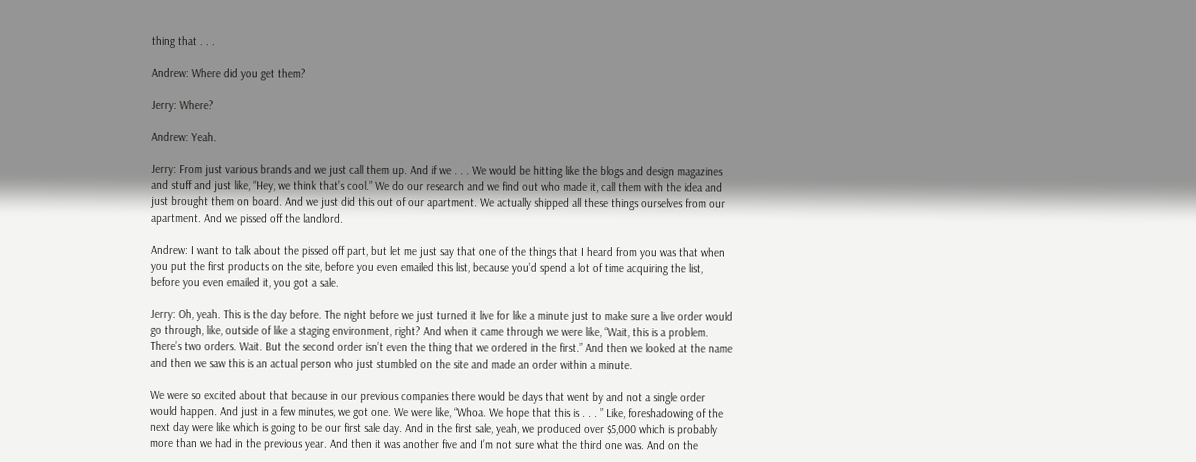thing that . . .

Andrew: Where did you get them?

Jerry: Where?

Andrew: Yeah.

Jerry: From just various brands and we just call them up. And if we . . . We would be hitting like the blogs and design magazines and stuff and just like, “Hey, we think that’s cool.” We do our research and we find out who made it, call them with the idea and just brought them on board. And we just did this out of our apartment. We actually shipped all these things ourselves from our apartment. And we pissed off the landlord.

Andrew: I want to talk about the pissed off part, but let me just say that one of the things that I heard from you was that when you put the first products on the site, before you even emailed this list, because you’d spend a lot of time acquiring the list, before you even emailed it, you got a sale.

Jerry: Oh, yeah. This is the day before. The night before we just turned it live for like a minute just to make sure a live order would go through, like, outside of like a staging environment, right? And when it came through we were like, “Wait, this is a problem. There’s two orders. Wait. But the second order isn’t even the thing that we ordered in the first.” And then we looked at the name and then we saw this is an actual person who just stumbled on the site and made an order within a minute.

We were so excited about that because in our previous companies there would be days that went by and not a single order would happen. And just in a few minutes, we got one. We were like, “Whoa. We hope that this is . . . ” Like, foreshadowing of the next day were like which is going to be our first sale day. And in the first sale, yeah, we produced over $5,000 which is probably more than we had in the previous year. And then it was another five and I’m not sure what the third one was. And on the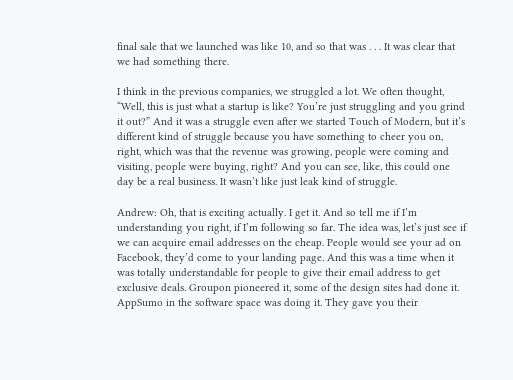final sale that we launched was like 10, and so that was . . . It was clear that we had something there.

I think in the previous companies, we struggled a lot. We often thought, “Well, this is just what a startup is like? You’re just struggling and you grind it out?” And it was a struggle even after we started Touch of Modern, but it’s different kind of struggle because you have something to cheer you on, right, which was that the revenue was growing, people were coming and visiting, people were buying, right? And you can see, like, this could one day be a real business. It wasn’t like just leak kind of struggle.

Andrew: Oh, that is exciting actually. I get it. And so tell me if I’m understanding you right, if I’m following so far. The idea was, let’s just see if we can acquire email addresses on the cheap. People would see your ad on Facebook, they’d come to your landing page. And this was a time when it was totally understandable for people to give their email address to get exclusive deals. Groupon pioneered it, some of the design sites had done it. AppSumo in the software space was doing it. They gave you their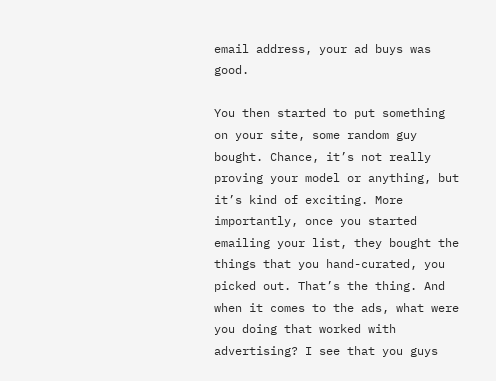email address, your ad buys was good.

You then started to put something on your site, some random guy bought. Chance, it’s not really proving your model or anything, but it’s kind of exciting. More importantly, once you started emailing your list, they bought the things that you hand-curated, you picked out. That’s the thing. And when it comes to the ads, what were you doing that worked with advertising? I see that you guys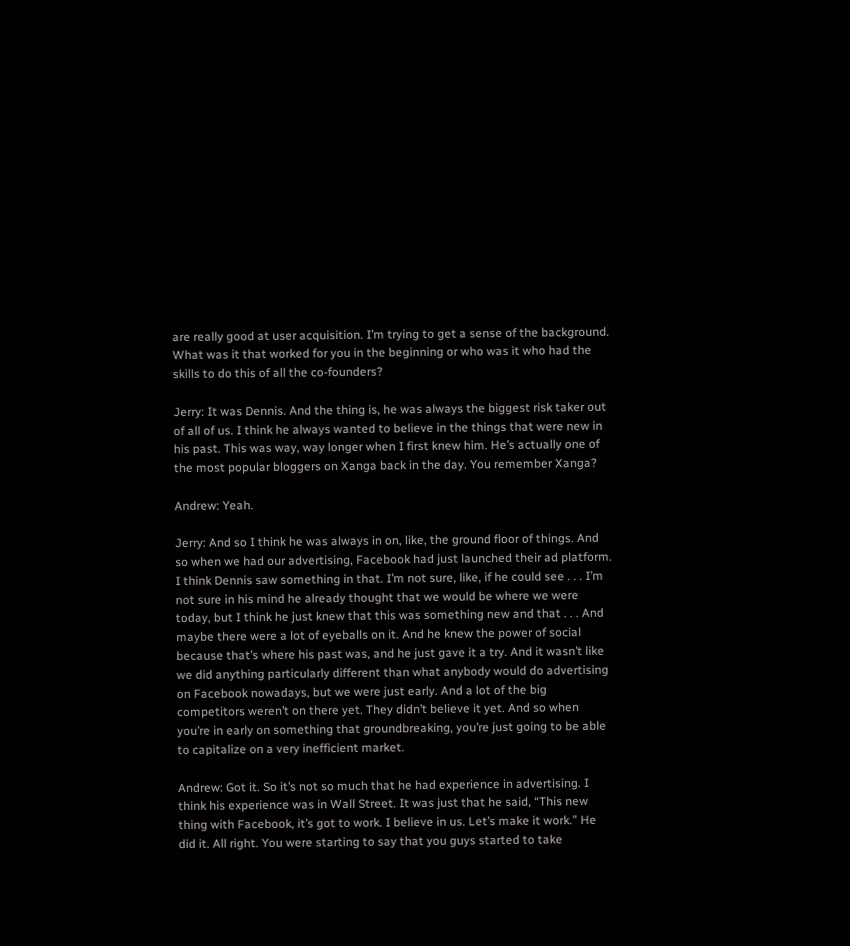are really good at user acquisition. I’m trying to get a sense of the background. What was it that worked for you in the beginning or who was it who had the skills to do this of all the co-founders?

Jerry: It was Dennis. And the thing is, he was always the biggest risk taker out of all of us. I think he always wanted to believe in the things that were new in his past. This was way, way longer when I first knew him. He’s actually one of the most popular bloggers on Xanga back in the day. You remember Xanga?

Andrew: Yeah.

Jerry: And so I think he was always in on, like, the ground floor of things. And so when we had our advertising, Facebook had just launched their ad platform. I think Dennis saw something in that. I’m not sure, like, if he could see . . . I’m not sure in his mind he already thought that we would be where we were today, but I think he just knew that this was something new and that . . . And maybe there were a lot of eyeballs on it. And he knew the power of social because that’s where his past was, and he just gave it a try. And it wasn’t like we did anything particularly different than what anybody would do advertising on Facebook nowadays, but we were just early. And a lot of the big competitors weren’t on there yet. They didn’t believe it yet. And so when you’re in early on something that groundbreaking, you’re just going to be able to capitalize on a very inefficient market.

Andrew: Got it. So it’s not so much that he had experience in advertising. I think his experience was in Wall Street. It was just that he said, “This new thing with Facebook, it’s got to work. I believe in us. Let’s make it work.” He did it. All right. You were starting to say that you guys started to take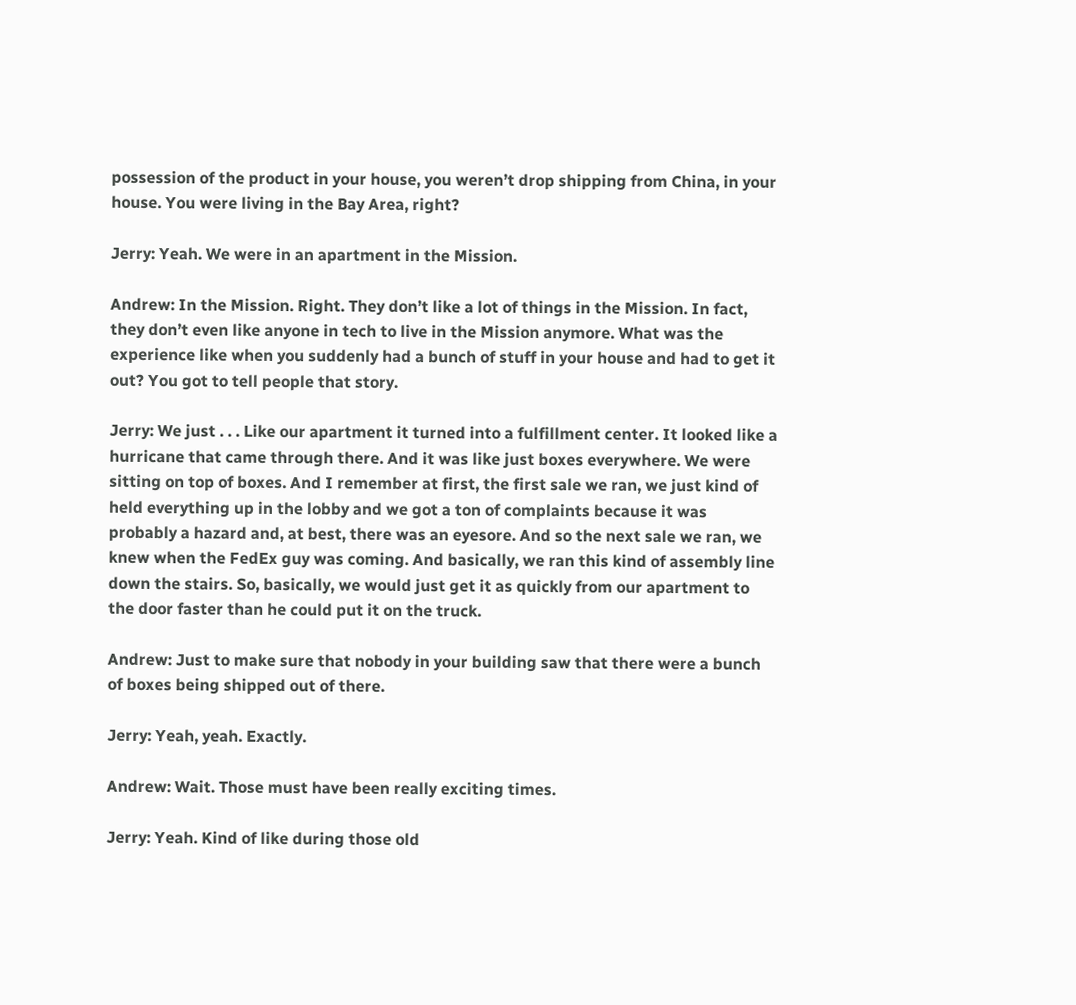possession of the product in your house, you weren’t drop shipping from China, in your house. You were living in the Bay Area, right?

Jerry: Yeah. We were in an apartment in the Mission.

Andrew: In the Mission. Right. They don’t like a lot of things in the Mission. In fact, they don’t even like anyone in tech to live in the Mission anymore. What was the experience like when you suddenly had a bunch of stuff in your house and had to get it out? You got to tell people that story.

Jerry: We just . . . Like our apartment it turned into a fulfillment center. It looked like a hurricane that came through there. And it was like just boxes everywhere. We were sitting on top of boxes. And I remember at first, the first sale we ran, we just kind of held everything up in the lobby and we got a ton of complaints because it was probably a hazard and, at best, there was an eyesore. And so the next sale we ran, we knew when the FedEx guy was coming. And basically, we ran this kind of assembly line down the stairs. So, basically, we would just get it as quickly from our apartment to the door faster than he could put it on the truck.

Andrew: Just to make sure that nobody in your building saw that there were a bunch of boxes being shipped out of there.

Jerry: Yeah, yeah. Exactly.

Andrew: Wait. Those must have been really exciting times.

Jerry: Yeah. Kind of like during those old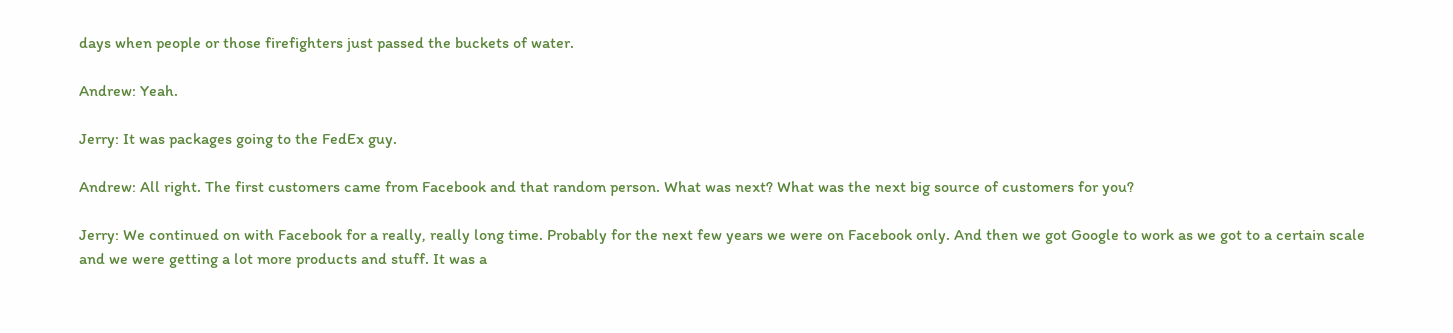days when people or those firefighters just passed the buckets of water.

Andrew: Yeah.

Jerry: It was packages going to the FedEx guy.

Andrew: All right. The first customers came from Facebook and that random person. What was next? What was the next big source of customers for you?

Jerry: We continued on with Facebook for a really, really long time. Probably for the next few years we were on Facebook only. And then we got Google to work as we got to a certain scale and we were getting a lot more products and stuff. It was a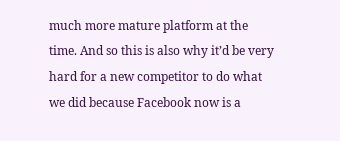much more mature platform at the time. And so this is also why it’d be very hard for a new competitor to do what we did because Facebook now is a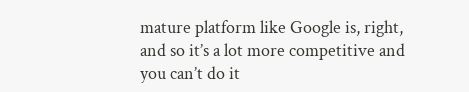mature platform like Google is, right, and so it’s a lot more competitive and you can’t do it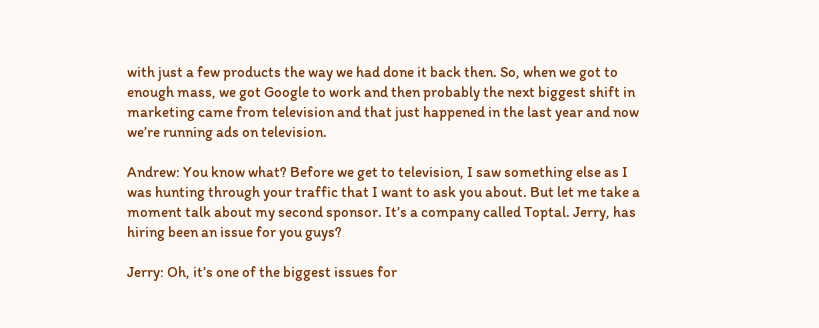with just a few products the way we had done it back then. So, when we got to enough mass, we got Google to work and then probably the next biggest shift in marketing came from television and that just happened in the last year and now we’re running ads on television.

Andrew: You know what? Before we get to television, I saw something else as I was hunting through your traffic that I want to ask you about. But let me take a moment talk about my second sponsor. It’s a company called Toptal. Jerry, has hiring been an issue for you guys?

Jerry: Oh, it’s one of the biggest issues for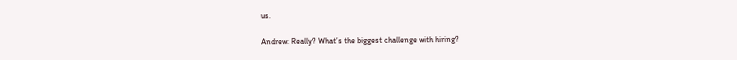us.

Andrew: Really? What’s the biggest challenge with hiring?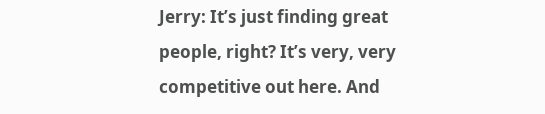Jerry: It’s just finding great people, right? It’s very, very competitive out here. And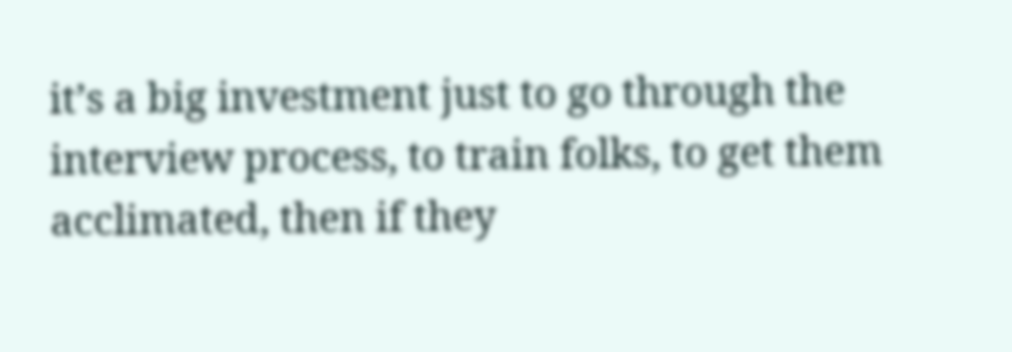it’s a big investment just to go through the interview process, to train folks, to get them acclimated, then if they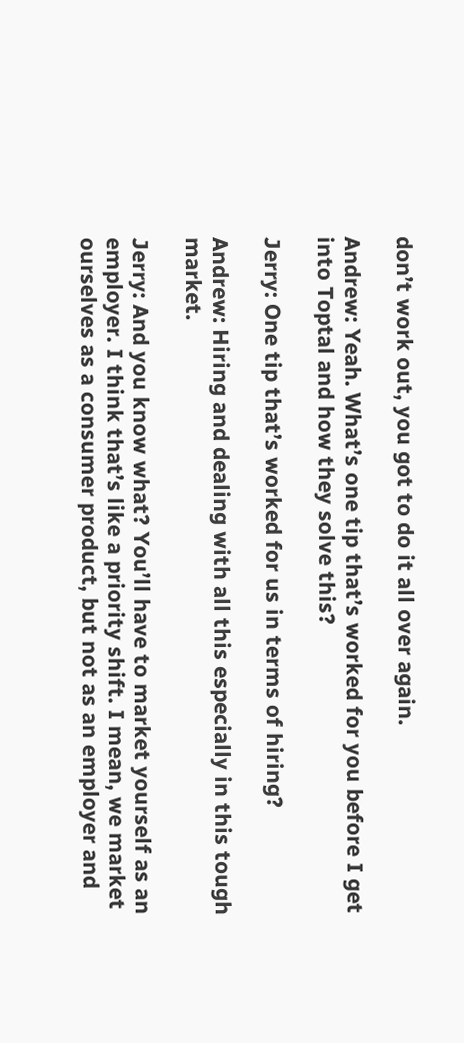don’t work out, you got to do it all over again.

Andrew: Yeah. What’s one tip that’s worked for you before I get into Toptal and how they solve this?

Jerry: One tip that’s worked for us in terms of hiring?

Andrew: Hiring and dealing with all this especially in this tough market.

Jerry: And you know what? You’ll have to market yourself as an employer. I think that’s like a priority shift. I mean, we market ourselves as a consumer product, but not as an employer and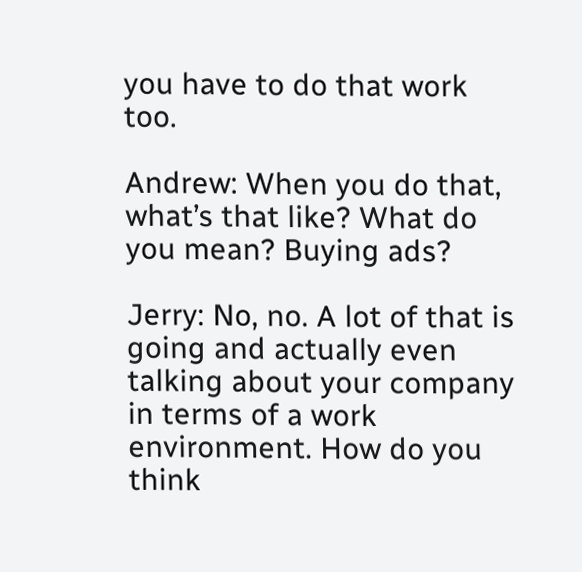you have to do that work too.

Andrew: When you do that, what’s that like? What do you mean? Buying ads?

Jerry: No, no. A lot of that is going and actually even talking about your company in terms of a work environment. How do you think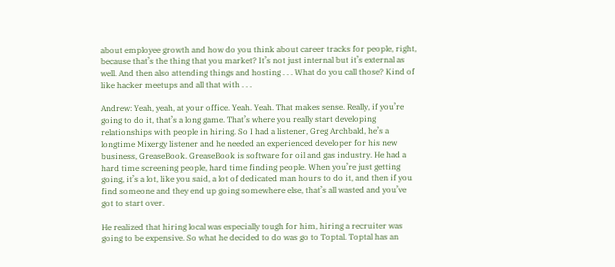about employee growth and how do you think about career tracks for people, right, because that’s the thing that you market? It’s not just internal but it’s external as well. And then also attending things and hosting . . . What do you call those? Kind of like hacker meetups and all that with . . .

Andrew: Yeah, yeah, at your office. Yeah. Yeah. That makes sense. Really, if you’re going to do it, that’s a long game. That’s where you really start developing relationships with people in hiring. So I had a listener, Greg Archbald, he’s a longtime Mixergy listener and he needed an experienced developer for his new business, GreaseBook. GreaseBook is software for oil and gas industry. He had a hard time screening people, hard time finding people. When you’re just getting going, it’s a lot, like you said, a lot of dedicated man hours to do it, and then if you find someone and they end up going somewhere else, that’s all wasted and you’ve got to start over.

He realized that hiring local was especially tough for him, hiring a recruiter was going to be expensive. So what he decided to do was go to Toptal. Toptal has an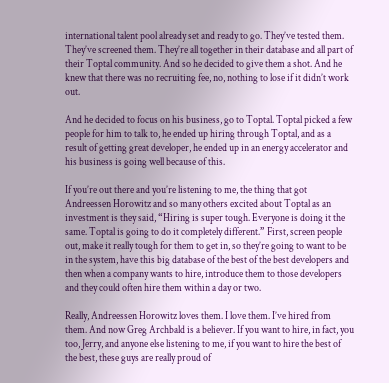international talent pool already set and ready to go. They’ve tested them. They’ve screened them. They’re all together in their database and all part of their Toptal community. And so he decided to give them a shot. And he knew that there was no recruiting fee, no, nothing to lose if it didn’t work out.

And he decided to focus on his business, go to Toptal. Toptal picked a few people for him to talk to, he ended up hiring through Toptal, and as a result of getting great developer, he ended up in an energy accelerator and his business is going well because of this.

If you’re out there and you’re listening to me, the thing that got Andreessen Horowitz and so many others excited about Toptal as an investment is they said, “Hiring is super tough. Everyone is doing it the same. Toptal is going to do it completely different.” First, screen people out, make it really tough for them to get in, so they’re going to want to be in the system, have this big database of the best of the best developers and then when a company wants to hire, introduce them to those developers and they could often hire them within a day or two.

Really, Andreessen Horowitz loves them. I love them. I’ve hired from them. And now Greg Archbald is a believer. If you want to hire, in fact, you too, Jerry, and anyone else listening to me, if you want to hire the best of the best, these guys are really proud of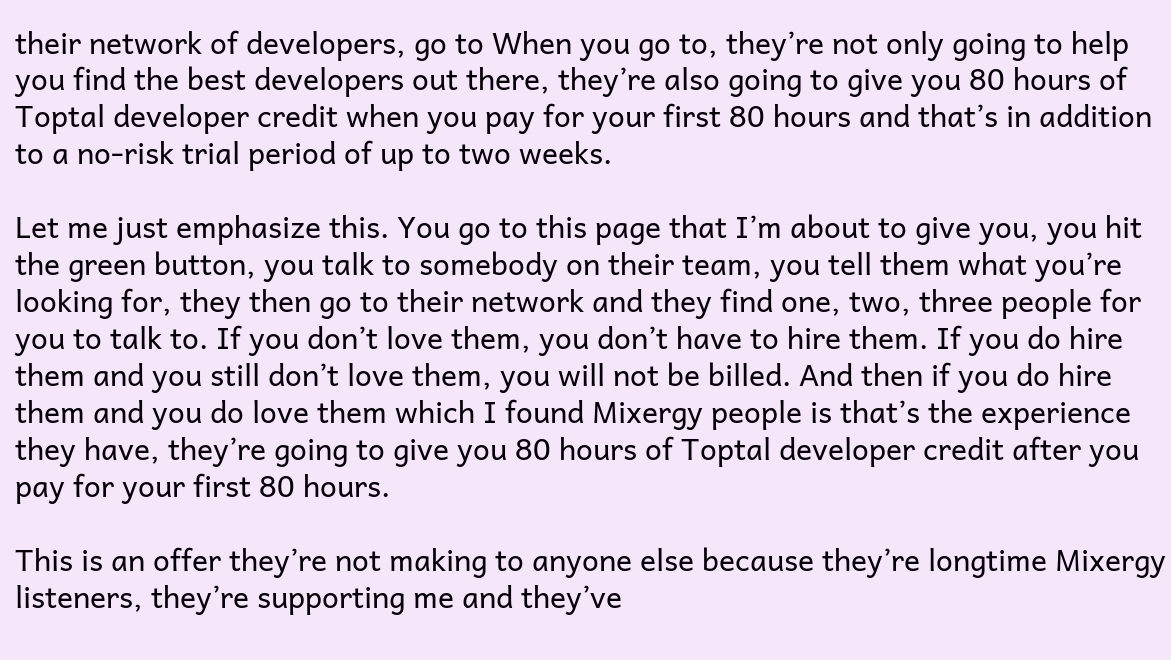their network of developers, go to When you go to, they’re not only going to help you find the best developers out there, they’re also going to give you 80 hours of Toptal developer credit when you pay for your first 80 hours and that’s in addition to a no-risk trial period of up to two weeks.

Let me just emphasize this. You go to this page that I’m about to give you, you hit the green button, you talk to somebody on their team, you tell them what you’re looking for, they then go to their network and they find one, two, three people for you to talk to. If you don’t love them, you don’t have to hire them. If you do hire them and you still don’t love them, you will not be billed. And then if you do hire them and you do love them which I found Mixergy people is that’s the experience they have, they’re going to give you 80 hours of Toptal developer credit after you pay for your first 80 hours.

This is an offer they’re not making to anyone else because they’re longtime Mixergy listeners, they’re supporting me and they’ve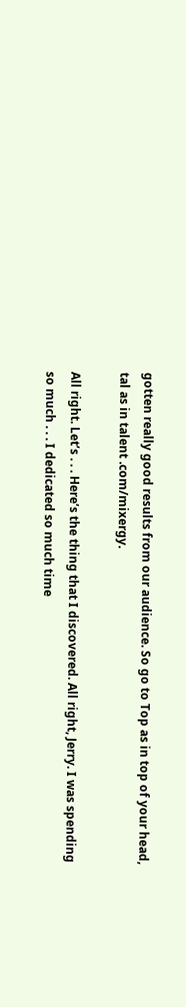gotten really good results from our audience. So go to Top as in top of your head, tal as in talent .com/mixergy.

All right. Let’s . . . Here’s the thing that I discovered. All right, Jerry. I was spending so much . . . I dedicated so much time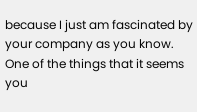because I just am fascinated by your company as you know. One of the things that it seems you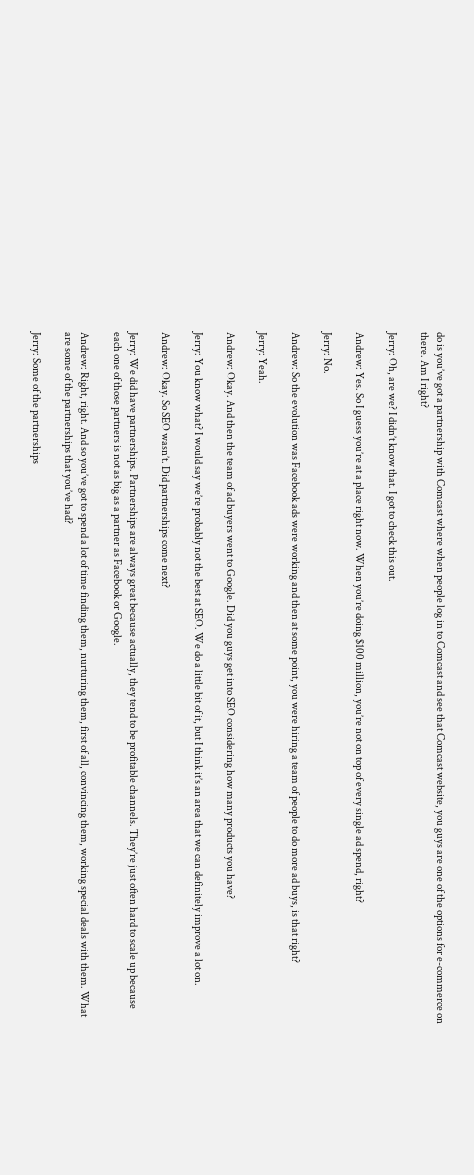do is you’ve got a partnership with Comcast where when people log in to Comcast and see that Comcast website, you guys are one of the options for e-commerce on there. Am I right?

Jerry: Oh, are we? I didn’t know that. I got to check this out.

Andrew: Yes. So I guess you’re at a place right now. When you’re doing $100 million, you’re not on top of every single ad spend, right?

Jerry: No.

Andrew: So the evolution was Facebook ads were working and then at some point, you were hiring a team of people to do more ad buys, is that right?

Jerry: Yeah.

Andrew: Okay. And then the team of ad buyers went to Google. Did you guys get into SEO considering how many products you have?

Jerry: You know what? I would say we’re probably not the best at SEO. We do a little bit of it, but I think it’s an area that we can definitely improve a lot on.

Andrew: Okay. So SEO wasn’t. Did partnerships come next?

Jerry: We did have partnerships. Partnerships are always great because actually, they tend to be profitable channels. They’re just often hard to scale up because each one of those partners is not as big as a partner as Facebook or Google.

Andrew: Right, right. And so you’ve got to spend a lot of time finding them, nurturing them, first of all, convincing them, working special deals with them. What are some of the partnerships that you’ve had?

Jerry: Some of the partnerships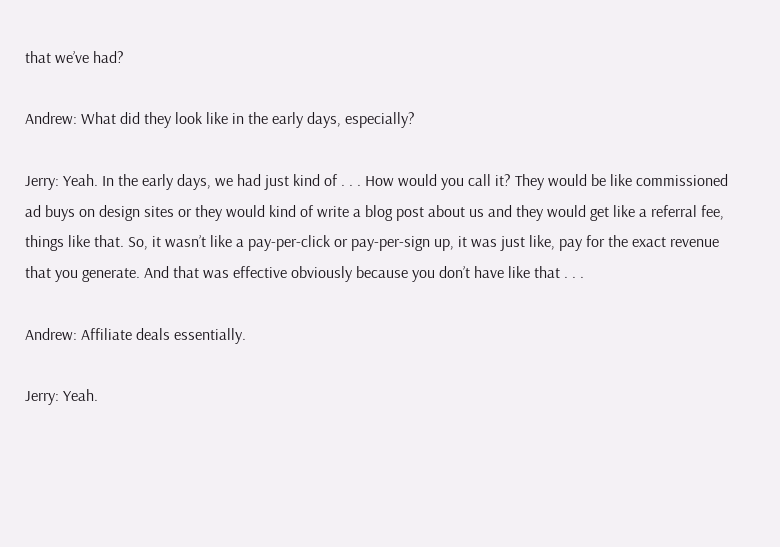that we’ve had?

Andrew: What did they look like in the early days, especially?

Jerry: Yeah. In the early days, we had just kind of . . . How would you call it? They would be like commissioned ad buys on design sites or they would kind of write a blog post about us and they would get like a referral fee, things like that. So, it wasn’t like a pay-per-click or pay-per-sign up, it was just like, pay for the exact revenue that you generate. And that was effective obviously because you don’t have like that . . .

Andrew: Affiliate deals essentially.

Jerry: Yeah.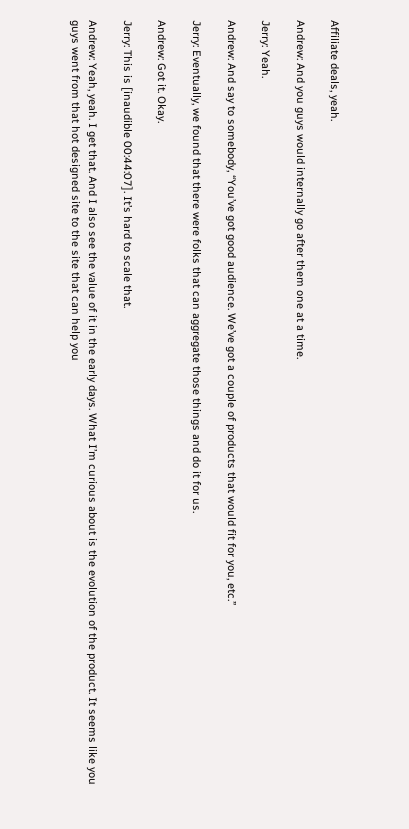Affiliate deals, yeah.

Andrew: And you guys would internally go after them one at a time.

Jerry: Yeah.

Andrew: And say to somebody, “You’ve got good audience. We’ve got a couple of products that would fit for you, etc.”

Jerry: Eventually, we found that there were folks that can aggregate those things and do it for us.

Andrew: Got it. Okay.

Jerry: This is [inaudible 00:44:07]. It’s hard to scale that.

Andrew: Yeah, yeah. I get that. And I also see the value of it in the early days. What I’m curious about is the evolution of the product. It seems like you guys went from that hot designed site to the site that can help you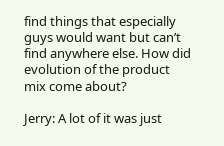find things that especially guys would want but can’t find anywhere else. How did evolution of the product mix come about?

Jerry: A lot of it was just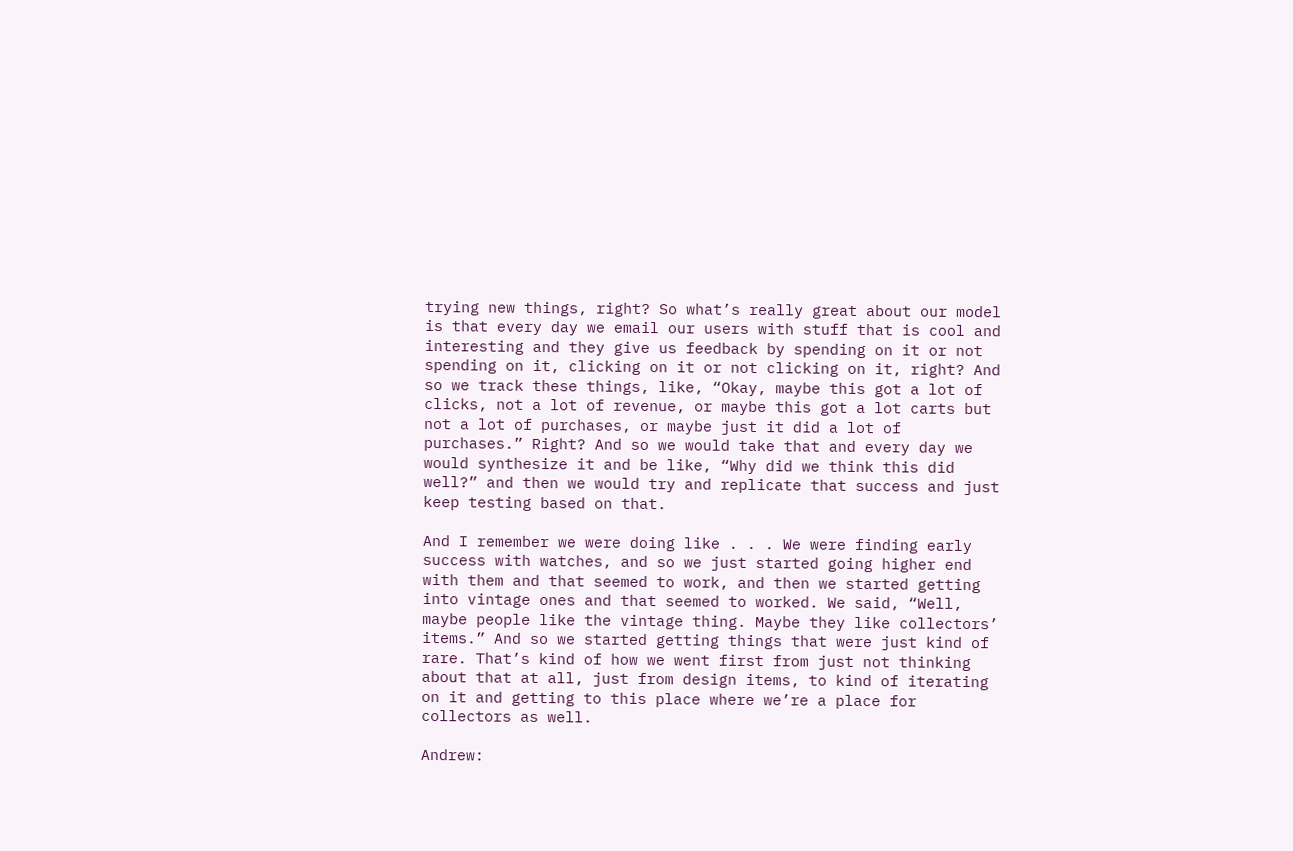trying new things, right? So what’s really great about our model is that every day we email our users with stuff that is cool and interesting and they give us feedback by spending on it or not spending on it, clicking on it or not clicking on it, right? And so we track these things, like, “Okay, maybe this got a lot of clicks, not a lot of revenue, or maybe this got a lot carts but not a lot of purchases, or maybe just it did a lot of purchases.” Right? And so we would take that and every day we would synthesize it and be like, “Why did we think this did well?” and then we would try and replicate that success and just keep testing based on that.

And I remember we were doing like . . . We were finding early success with watches, and so we just started going higher end with them and that seemed to work, and then we started getting into vintage ones and that seemed to worked. We said, “Well, maybe people like the vintage thing. Maybe they like collectors’ items.” And so we started getting things that were just kind of rare. That’s kind of how we went first from just not thinking about that at all, just from design items, to kind of iterating on it and getting to this place where we’re a place for collectors as well.

Andrew: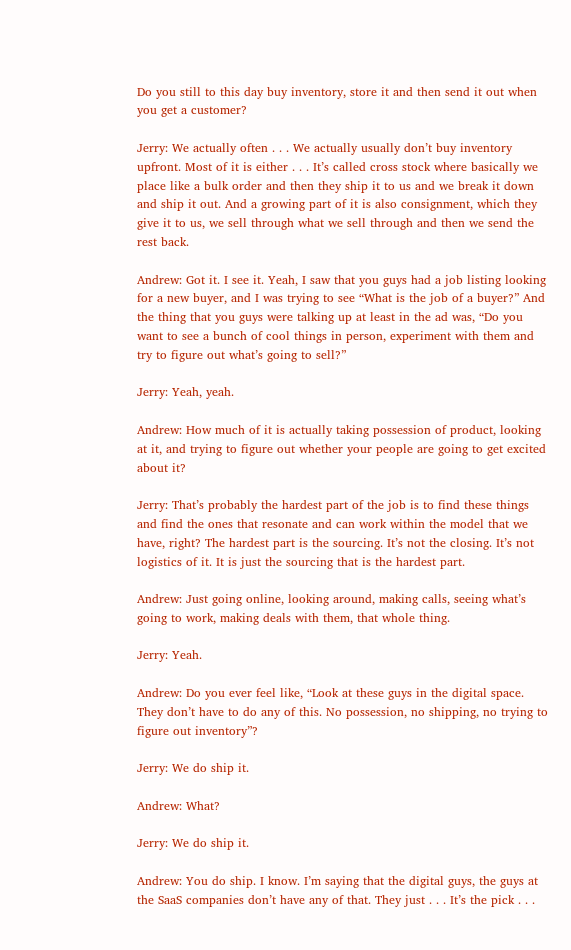Do you still to this day buy inventory, store it and then send it out when you get a customer?

Jerry: We actually often . . . We actually usually don’t buy inventory upfront. Most of it is either . . . It’s called cross stock where basically we place like a bulk order and then they ship it to us and we break it down and ship it out. And a growing part of it is also consignment, which they give it to us, we sell through what we sell through and then we send the rest back.

Andrew: Got it. I see it. Yeah, I saw that you guys had a job listing looking for a new buyer, and I was trying to see “What is the job of a buyer?” And the thing that you guys were talking up at least in the ad was, “Do you want to see a bunch of cool things in person, experiment with them and try to figure out what’s going to sell?”

Jerry: Yeah, yeah.

Andrew: How much of it is actually taking possession of product, looking at it, and trying to figure out whether your people are going to get excited about it?

Jerry: That’s probably the hardest part of the job is to find these things and find the ones that resonate and can work within the model that we have, right? The hardest part is the sourcing. It’s not the closing. It’s not logistics of it. It is just the sourcing that is the hardest part.

Andrew: Just going online, looking around, making calls, seeing what’s going to work, making deals with them, that whole thing.

Jerry: Yeah.

Andrew: Do you ever feel like, “Look at these guys in the digital space. They don’t have to do any of this. No possession, no shipping, no trying to figure out inventory”?

Jerry: We do ship it.

Andrew: What?

Jerry: We do ship it.

Andrew: You do ship. I know. I’m saying that the digital guys, the guys at the SaaS companies don’t have any of that. They just . . . It’s the pick . . .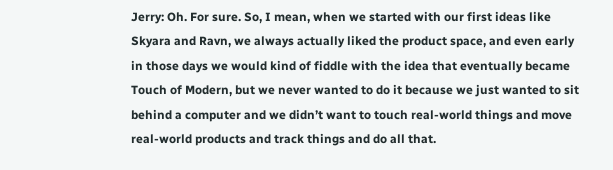Jerry: Oh. For sure. So, I mean, when we started with our first ideas like Skyara and Ravn, we always actually liked the product space, and even early in those days we would kind of fiddle with the idea that eventually became Touch of Modern, but we never wanted to do it because we just wanted to sit behind a computer and we didn’t want to touch real-world things and move real-world products and track things and do all that.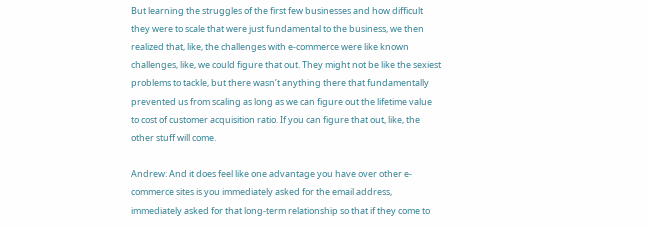But learning the struggles of the first few businesses and how difficult they were to scale that were just fundamental to the business, we then realized that, like, the challenges with e-commerce were like known challenges, like, we could figure that out. They might not be like the sexiest problems to tackle, but there wasn’t anything there that fundamentally prevented us from scaling as long as we can figure out the lifetime value to cost of customer acquisition ratio. If you can figure that out, like, the other stuff will come.

Andrew: And it does feel like one advantage you have over other e-commerce sites is you immediately asked for the email address, immediately asked for that long-term relationship so that if they come to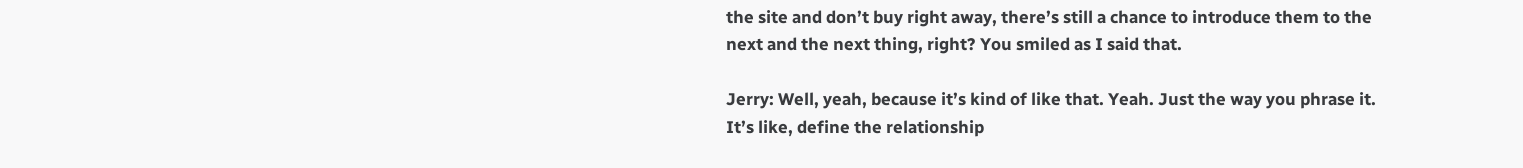the site and don’t buy right away, there’s still a chance to introduce them to the next and the next thing, right? You smiled as I said that.

Jerry: Well, yeah, because it’s kind of like that. Yeah. Just the way you phrase it. It’s like, define the relationship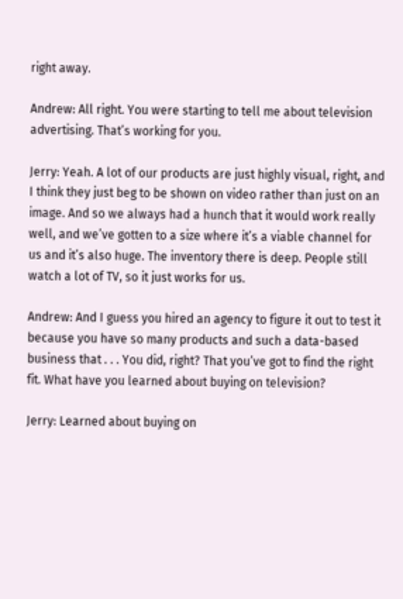right away.

Andrew: All right. You were starting to tell me about television advertising. That’s working for you.

Jerry: Yeah. A lot of our products are just highly visual, right, and I think they just beg to be shown on video rather than just on an image. And so we always had a hunch that it would work really well, and we’ve gotten to a size where it’s a viable channel for us and it’s also huge. The inventory there is deep. People still watch a lot of TV, so it just works for us.

Andrew: And I guess you hired an agency to figure it out to test it because you have so many products and such a data-based business that . . . You did, right? That you’ve got to find the right fit. What have you learned about buying on television?

Jerry: Learned about buying on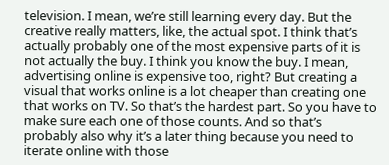television. I mean, we’re still learning every day. But the creative really matters, like, the actual spot. I think that’s actually probably one of the most expensive parts of it is not actually the buy. I think you know the buy. I mean, advertising online is expensive too, right? But creating a visual that works online is a lot cheaper than creating one that works on TV. So that’s the hardest part. So you have to make sure each one of those counts. And so that’s probably also why it’s a later thing because you need to iterate online with those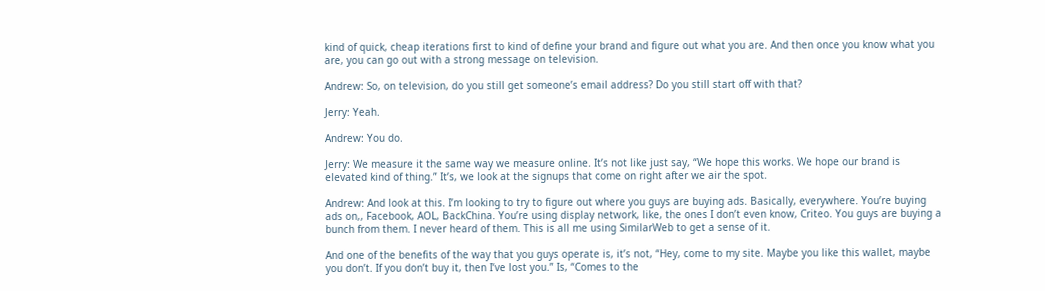kind of quick, cheap iterations first to kind of define your brand and figure out what you are. And then once you know what you are, you can go out with a strong message on television.

Andrew: So, on television, do you still get someone’s email address? Do you still start off with that?

Jerry: Yeah.

Andrew: You do.

Jerry: We measure it the same way we measure online. It’s not like just say, “We hope this works. We hope our brand is elevated kind of thing.” It’s, we look at the signups that come on right after we air the spot.

Andrew: And look at this. I’m looking to try to figure out where you guys are buying ads. Basically, everywhere. You’re buying ads on,, Facebook, AOL, BackChina. You’re using display network, like, the ones I don’t even know, Criteo. You guys are buying a bunch from them. I never heard of them. This is all me using SimilarWeb to get a sense of it.

And one of the benefits of the way that you guys operate is, it’s not, “Hey, come to my site. Maybe you like this wallet, maybe you don’t. If you don’t buy it, then I’ve lost you.” Is, “Comes to the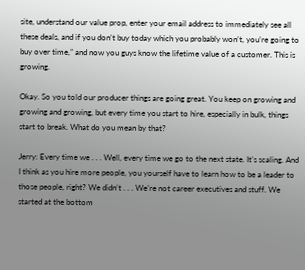site, understand our value prop, enter your email address to immediately see all these deals, and if you don’t buy today which you probably won’t, you’re going to buy over time,” and now you guys know the lifetime value of a customer. This is growing.

Okay. So you told our producer things are going great. You keep on growing and growing and growing, but every time you start to hire, especially in bulk, things start to break. What do you mean by that?

Jerry: Every time we . . . Well, every time we go to the next state. It’s scaling. And I think as you hire more people, you yourself have to learn how to be a leader to those people, right? We didn’t . . . We’re not career executives and stuff. We started at the bottom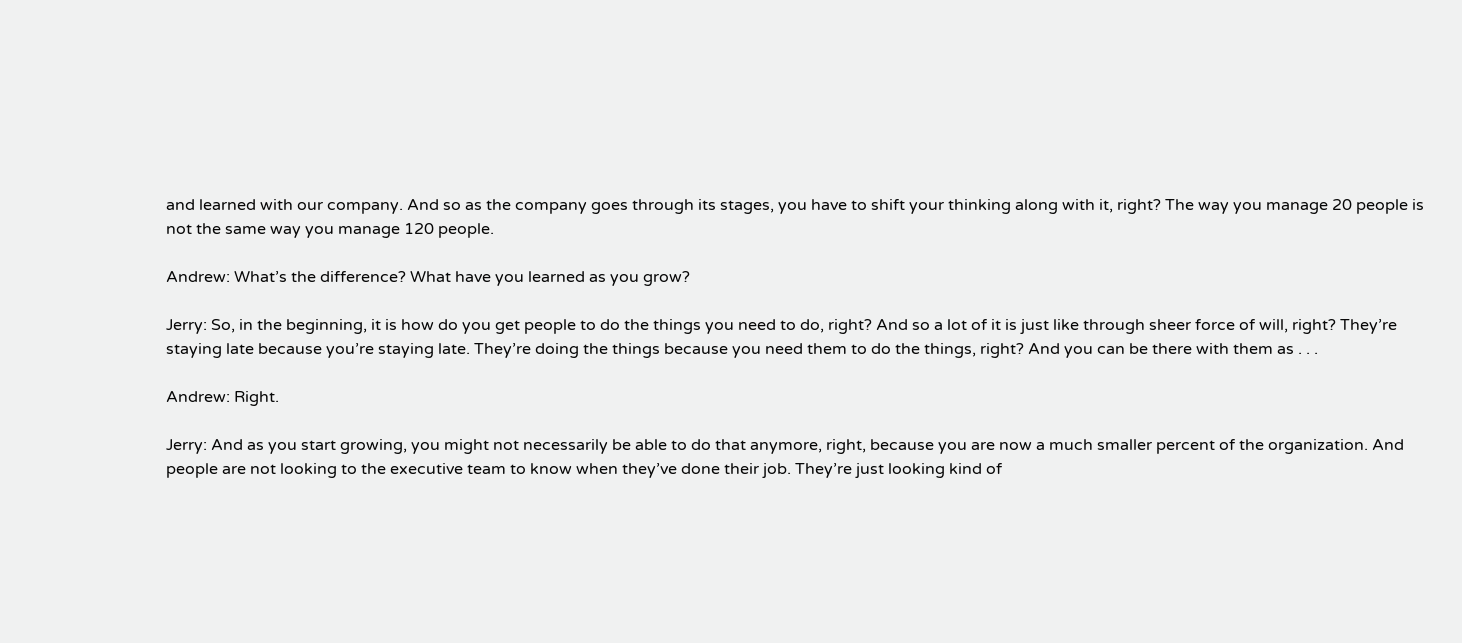and learned with our company. And so as the company goes through its stages, you have to shift your thinking along with it, right? The way you manage 20 people is not the same way you manage 120 people.

Andrew: What’s the difference? What have you learned as you grow?

Jerry: So, in the beginning, it is how do you get people to do the things you need to do, right? And so a lot of it is just like through sheer force of will, right? They’re staying late because you’re staying late. They’re doing the things because you need them to do the things, right? And you can be there with them as . . .

Andrew: Right.

Jerry: And as you start growing, you might not necessarily be able to do that anymore, right, because you are now a much smaller percent of the organization. And people are not looking to the executive team to know when they’ve done their job. They’re just looking kind of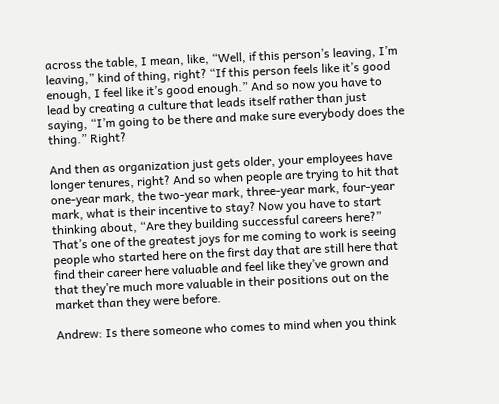across the table, I mean, like, “Well, if this person’s leaving, I’m leaving,” kind of thing, right? “If this person feels like it’s good enough, I feel like it’s good enough.” And so now you have to lead by creating a culture that leads itself rather than just saying, “I’m going to be there and make sure everybody does the thing.” Right?

And then as organization just gets older, your employees have longer tenures, right? And so when people are trying to hit that one-year mark, the two-year mark, three-year mark, four-year mark, what is their incentive to stay? Now you have to start thinking about, “Are they building successful careers here?” That’s one of the greatest joys for me coming to work is seeing people who started here on the first day that are still here that find their career here valuable and feel like they’ve grown and that they’re much more valuable in their positions out on the market than they were before.

Andrew: Is there someone who comes to mind when you think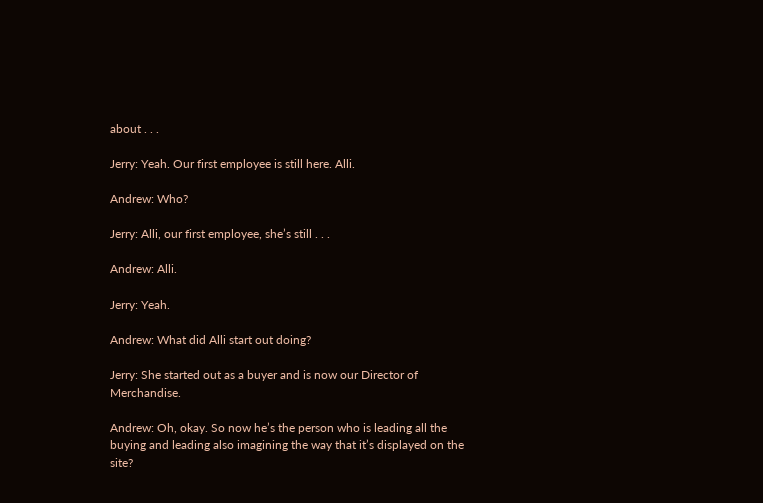about . . .

Jerry: Yeah. Our first employee is still here. Alli.

Andrew: Who?

Jerry: Alli, our first employee, she’s still . . .

Andrew: Alli.

Jerry: Yeah.

Andrew: What did Alli start out doing?

Jerry: She started out as a buyer and is now our Director of Merchandise.

Andrew: Oh, okay. So now he’s the person who is leading all the buying and leading also imagining the way that it’s displayed on the site?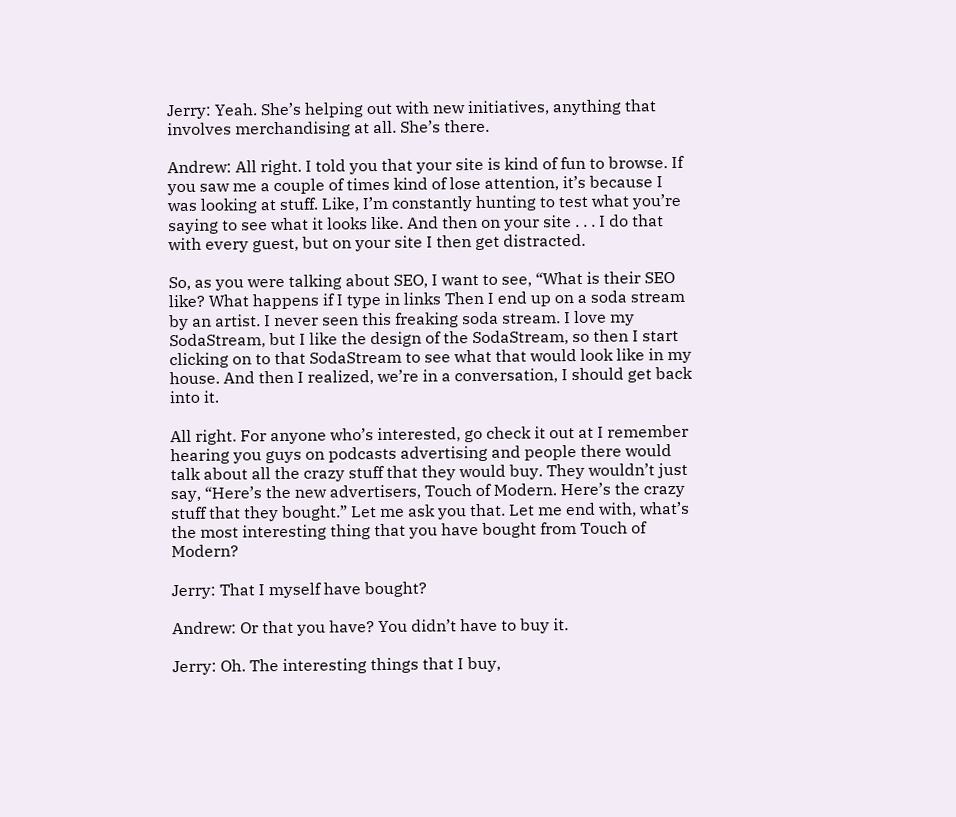Jerry: Yeah. She’s helping out with new initiatives, anything that involves merchandising at all. She’s there.

Andrew: All right. I told you that your site is kind of fun to browse. If you saw me a couple of times kind of lose attention, it’s because I was looking at stuff. Like, I’m constantly hunting to test what you’re saying to see what it looks like. And then on your site . . . I do that with every guest, but on your site I then get distracted.

So, as you were talking about SEO, I want to see, “What is their SEO like? What happens if I type in links Then I end up on a soda stream by an artist. I never seen this freaking soda stream. I love my SodaStream, but I like the design of the SodaStream, so then I start clicking on to that SodaStream to see what that would look like in my house. And then I realized, we’re in a conversation, I should get back into it.

All right. For anyone who’s interested, go check it out at I remember hearing you guys on podcasts advertising and people there would talk about all the crazy stuff that they would buy. They wouldn’t just say, “Here’s the new advertisers, Touch of Modern. Here’s the crazy stuff that they bought.” Let me ask you that. Let me end with, what’s the most interesting thing that you have bought from Touch of Modern?

Jerry: That I myself have bought?

Andrew: Or that you have? You didn’t have to buy it.

Jerry: Oh. The interesting things that I buy,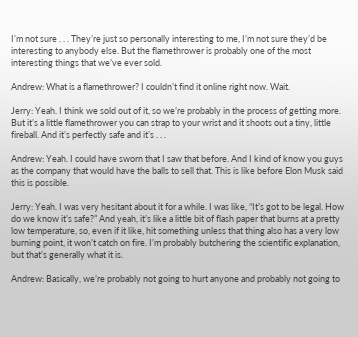I’m not sure . . . They’re just so personally interesting to me, I’m not sure they’d be interesting to anybody else. But the flamethrower is probably one of the most interesting things that we’ve ever sold.

Andrew: What is a flamethrower? I couldn’t find it online right now. Wait.

Jerry: Yeah. I think we sold out of it, so we’re probably in the process of getting more. But it’s a little flamethrower you can strap to your wrist and it shoots out a tiny, little fireball. And it’s perfectly safe and it’s . . .

Andrew: Yeah. I could have sworn that I saw that before. And I kind of know you guys as the company that would have the balls to sell that. This is like before Elon Musk said this is possible.

Jerry: Yeah. I was very hesitant about it for a while. I was like, “It’s got to be legal. How do we know it’s safe?” And yeah, it’s like a little bit of flash paper that burns at a pretty low temperature, so, even if it like, hit something unless that thing also has a very low burning point, it won’t catch on fire. I’m probably butchering the scientific explanation, but that’s generally what it is.

Andrew: Basically, we’re probably not going to hurt anyone and probably not going to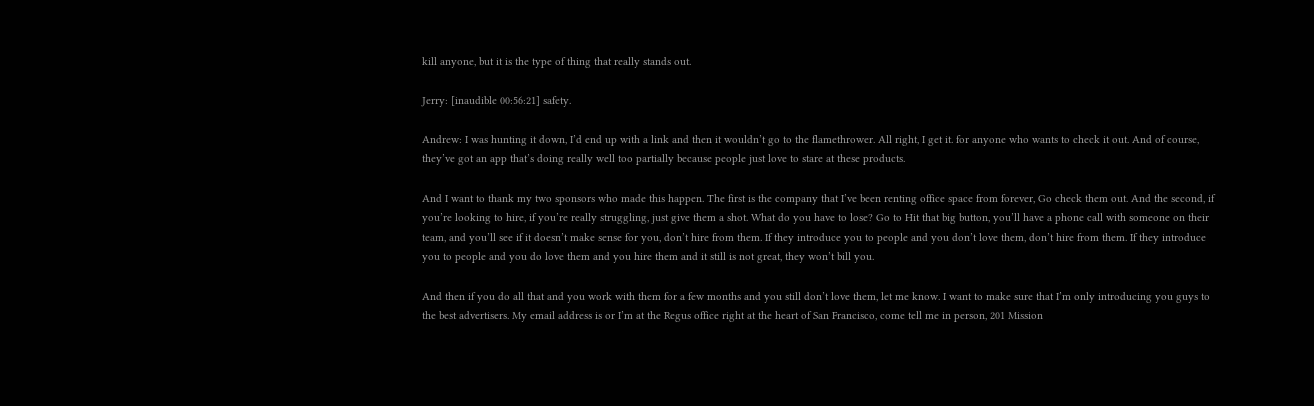kill anyone, but it is the type of thing that really stands out.

Jerry: [inaudible 00:56:21] safety.

Andrew: I was hunting it down, I’d end up with a link and then it wouldn’t go to the flamethrower. All right, I get it. for anyone who wants to check it out. And of course, they’ve got an app that’s doing really well too partially because people just love to stare at these products.

And I want to thank my two sponsors who made this happen. The first is the company that I’ve been renting office space from forever, Go check them out. And the second, if you’re looking to hire, if you’re really struggling, just give them a shot. What do you have to lose? Go to Hit that big button, you’ll have a phone call with someone on their team, and you’ll see if it doesn’t make sense for you, don’t hire from them. If they introduce you to people and you don’t love them, don’t hire from them. If they introduce you to people and you do love them and you hire them and it still is not great, they won’t bill you.

And then if you do all that and you work with them for a few months and you still don’t love them, let me know. I want to make sure that I’m only introducing you guys to the best advertisers. My email address is or I’m at the Regus office right at the heart of San Francisco, come tell me in person, 201 Mission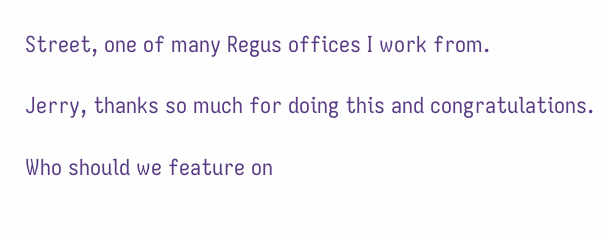Street, one of many Regus offices I work from.

Jerry, thanks so much for doing this and congratulations.

Who should we feature on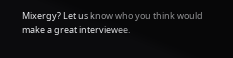Mixergy? Let us know who you think would make a great interviewee.